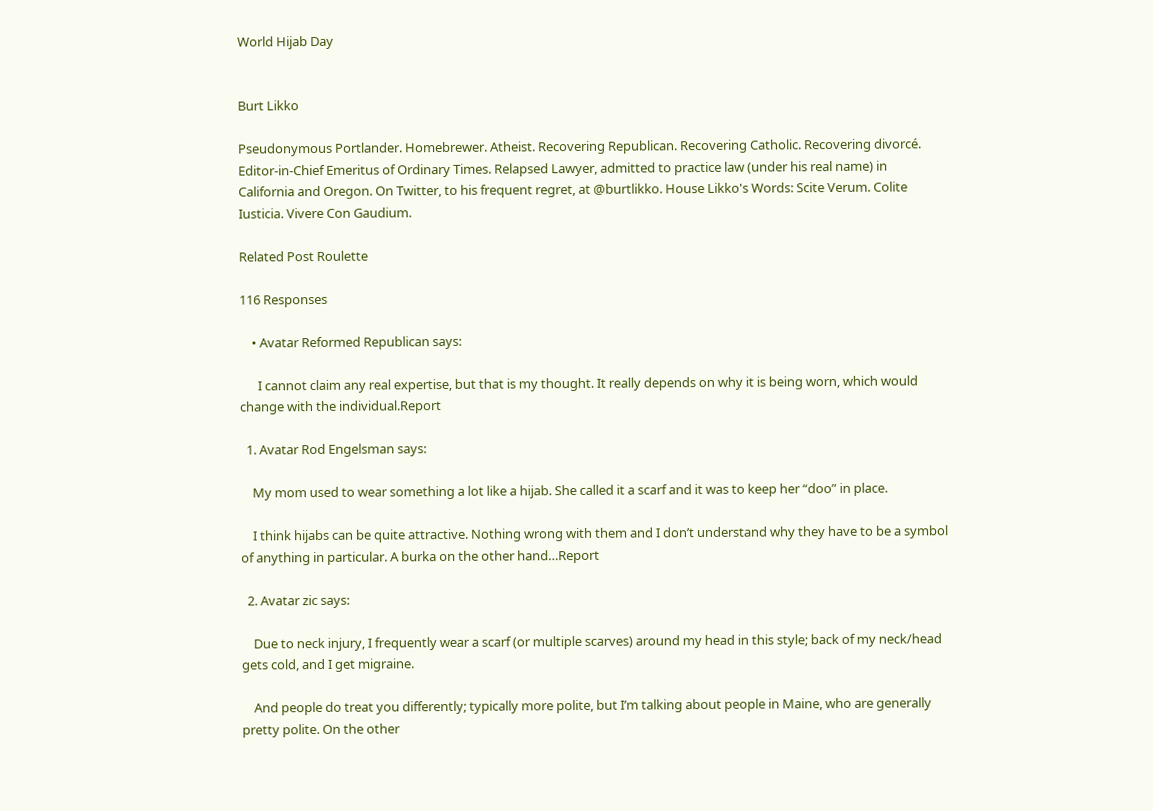World Hijab Day


Burt Likko

Pseudonymous Portlander. Homebrewer. Atheist. Recovering Republican. Recovering Catholic. Recovering divorcé. Editor-in-Chief Emeritus of Ordinary Times. Relapsed Lawyer, admitted to practice law (under his real name) in California and Oregon. On Twitter, to his frequent regret, at @burtlikko. House Likko's Words: Scite Verum. Colite Iusticia. Vivere Con Gaudium.

Related Post Roulette

116 Responses

    • Avatar Reformed Republican says:

      I cannot claim any real expertise, but that is my thought. It really depends on why it is being worn, which would change with the individual.Report

  1. Avatar Rod Engelsman says:

    My mom used to wear something a lot like a hijab. She called it a scarf and it was to keep her “doo” in place.

    I think hijabs can be quite attractive. Nothing wrong with them and I don’t understand why they have to be a symbol of anything in particular. A burka on the other hand…Report

  2. Avatar zic says:

    Due to neck injury, I frequently wear a scarf (or multiple scarves) around my head in this style; back of my neck/head gets cold, and I get migraine.

    And people do treat you differently; typically more polite, but I’m talking about people in Maine, who are generally pretty polite. On the other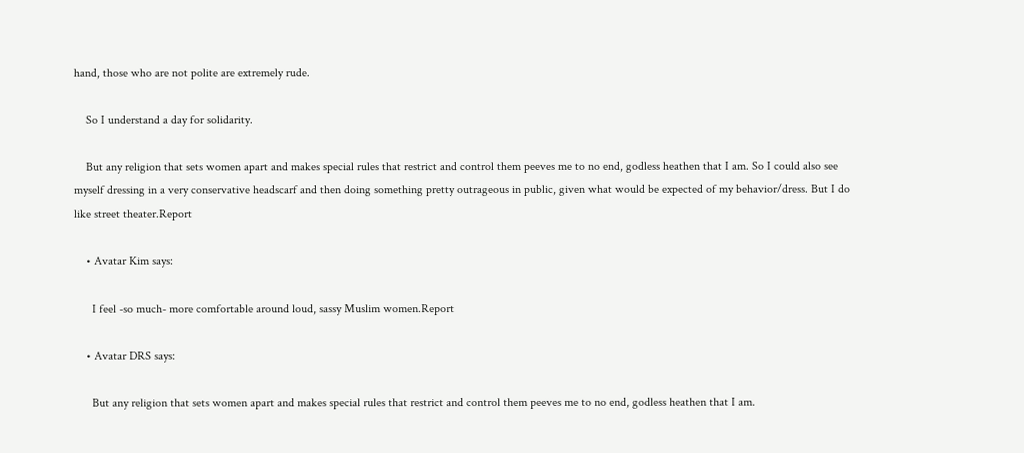hand, those who are not polite are extremely rude.

    So I understand a day for solidarity.

    But any religion that sets women apart and makes special rules that restrict and control them peeves me to no end, godless heathen that I am. So I could also see myself dressing in a very conservative headscarf and then doing something pretty outrageous in public, given what would be expected of my behavior/dress. But I do like street theater.Report

    • Avatar Kim says:

      I feel -so much- more comfortable around loud, sassy Muslim women.Report

    • Avatar DRS says:

      But any religion that sets women apart and makes special rules that restrict and control them peeves me to no end, godless heathen that I am.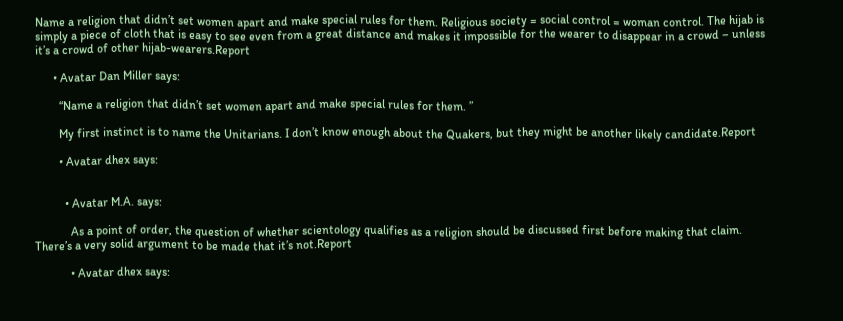Name a religion that didn’t set women apart and make special rules for them. Religious society = social control = woman control. The hijab is simply a piece of cloth that is easy to see even from a great distance and makes it impossible for the wearer to disappear in a crowd – unless it’s a crowd of other hijab-wearers.Report

      • Avatar Dan Miller says:

        “Name a religion that didn’t set women apart and make special rules for them. ”

        My first instinct is to name the Unitarians. I don’t know enough about the Quakers, but they might be another likely candidate.Report

        • Avatar dhex says:


          • Avatar M.A. says:

            As a point of order, the question of whether scientology qualifies as a religion should be discussed first before making that claim. There’s a very solid argument to be made that it’s not.Report

            • Avatar dhex says: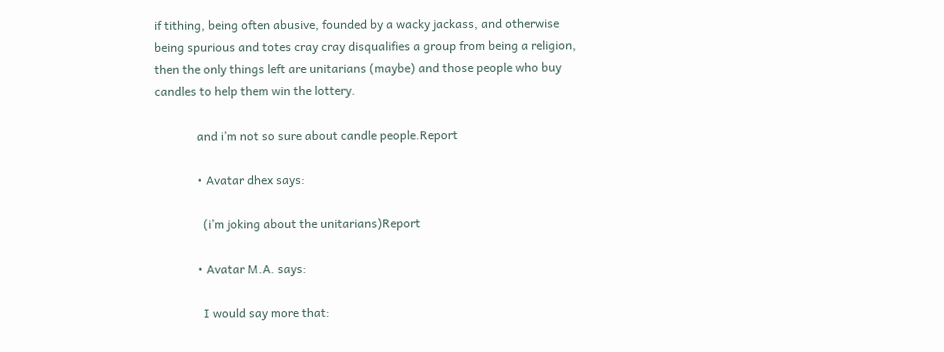if tithing, being often abusive, founded by a wacky jackass, and otherwise being spurious and totes cray cray disqualifies a group from being a religion, then the only things left are unitarians (maybe) and those people who buy candles to help them win the lottery.

              and i’m not so sure about candle people.Report

              • Avatar dhex says:

                (i’m joking about the unitarians)Report

              • Avatar M.A. says:

                I would say more that: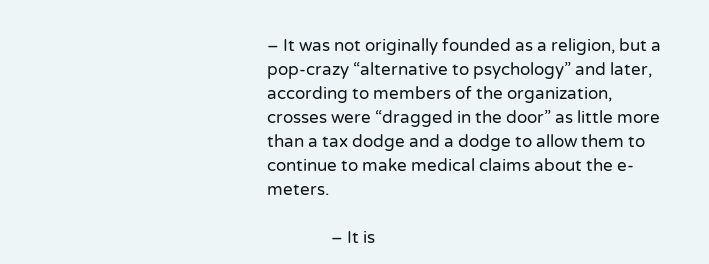– It was not originally founded as a religion, but a pop-crazy “alternative to psychology” and later, according to members of the organization, crosses were “dragged in the door” as little more than a tax dodge and a dodge to allow them to continue to make medical claims about the e-meters.

                – It is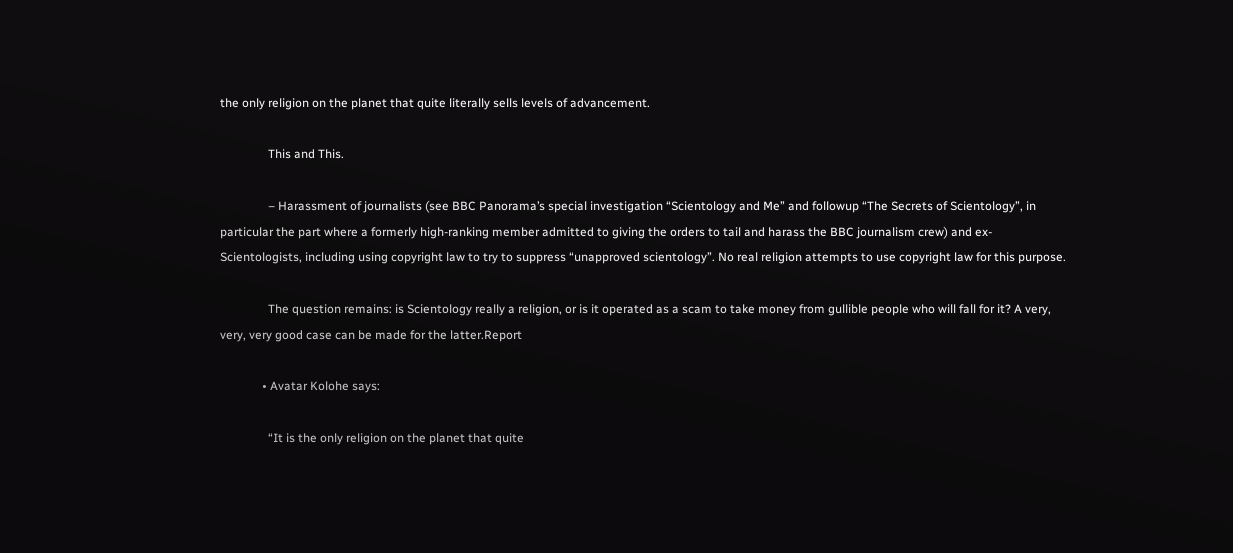the only religion on the planet that quite literally sells levels of advancement.

                This and This.

                – Harassment of journalists (see BBC Panorama’s special investigation “Scientology and Me” and followup “The Secrets of Scientology”, in particular the part where a formerly high-ranking member admitted to giving the orders to tail and harass the BBC journalism crew) and ex-Scientologists, including using copyright law to try to suppress “unapproved scientology”. No real religion attempts to use copyright law for this purpose.

                The question remains: is Scientology really a religion, or is it operated as a scam to take money from gullible people who will fall for it? A very, very, very good case can be made for the latter.Report

              • Avatar Kolohe says:

                “It is the only religion on the planet that quite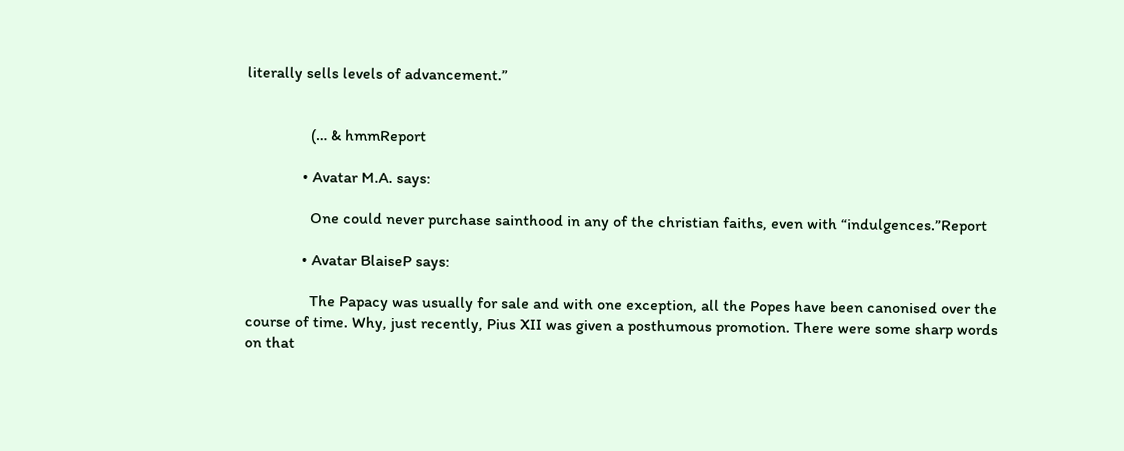literally sells levels of advancement.”


                (… & hmmReport

              • Avatar M.A. says:

                One could never purchase sainthood in any of the christian faiths, even with “indulgences.”Report

              • Avatar BlaiseP says:

                The Papacy was usually for sale and with one exception, all the Popes have been canonised over the course of time. Why, just recently, Pius XII was given a posthumous promotion. There were some sharp words on that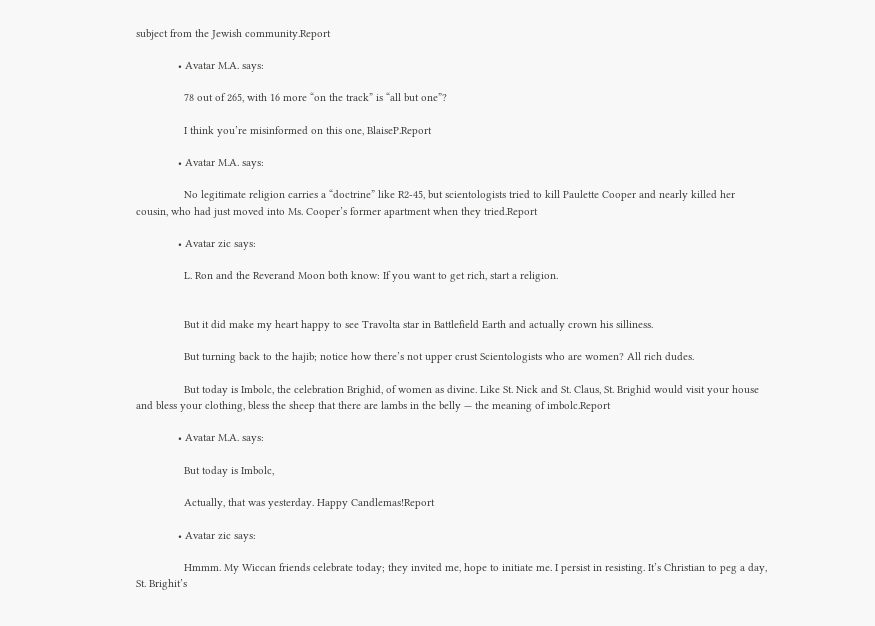subject from the Jewish community.Report

              • Avatar M.A. says:

                78 out of 265, with 16 more “on the track” is “all but one”?

                I think you’re misinformed on this one, BlaiseP.Report

              • Avatar M.A. says:

                No legitimate religion carries a “doctrine” like R2-45, but scientologists tried to kill Paulette Cooper and nearly killed her cousin, who had just moved into Ms. Cooper’s former apartment when they tried.Report

              • Avatar zic says:

                L. Ron and the Reverand Moon both know: If you want to get rich, start a religion.


                But it did make my heart happy to see Travolta star in Battlefield Earth and actually crown his silliness.

                But turning back to the hajib; notice how there’s not upper crust Scientologists who are women? All rich dudes.

                But today is Imbolc, the celebration Brighid, of women as divine. Like St. Nick and St. Claus, St. Brighid would visit your house and bless your clothing, bless the sheep that there are lambs in the belly — the meaning of imbolc.Report

              • Avatar M.A. says:

                But today is Imbolc,

                Actually, that was yesterday. Happy Candlemas!Report

              • Avatar zic says:

                Hmmm. My Wiccan friends celebrate today; they invited me, hope to initiate me. I persist in resisting. It’s Christian to peg a day, St. Brighit’s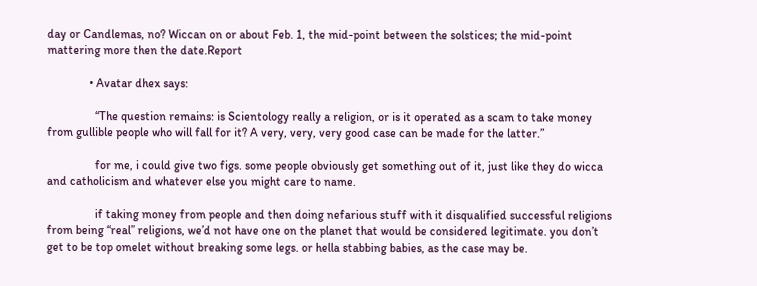day or Candlemas, no? Wiccan on or about Feb. 1, the mid-point between the solstices; the mid-point mattering more then the date.Report

              • Avatar dhex says:

                “The question remains: is Scientology really a religion, or is it operated as a scam to take money from gullible people who will fall for it? A very, very, very good case can be made for the latter.”

                for me, i could give two figs. some people obviously get something out of it, just like they do wicca and catholicism and whatever else you might care to name.

                if taking money from people and then doing nefarious stuff with it disqualified successful religions from being “real” religions, we’d not have one on the planet that would be considered legitimate. you don’t get to be top omelet without breaking some legs. or hella stabbing babies, as the case may be.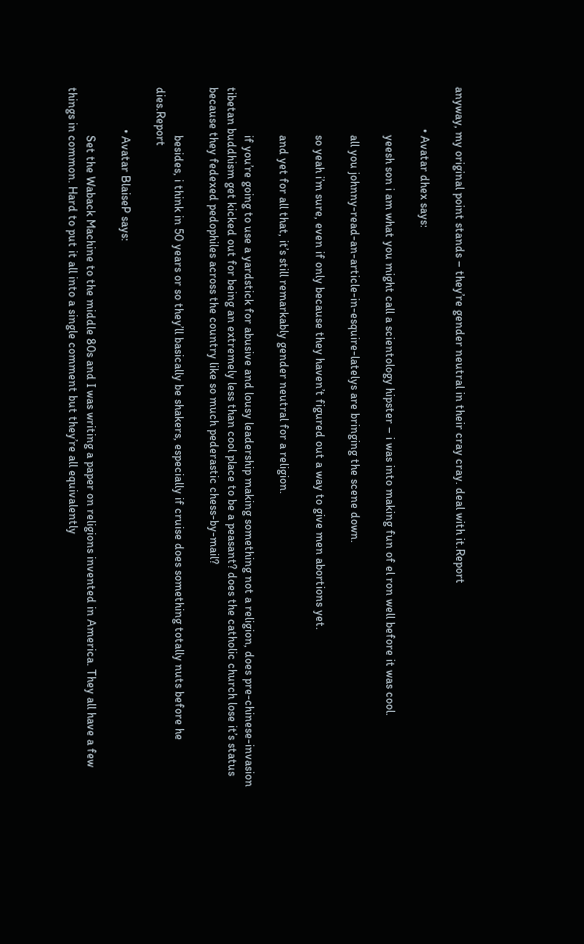anyway, my original point stands – they’re gender neutral in their cray cray. deal with it.Report

              • Avatar dhex says:

                yeesh son i am what you might call a scientology hipster – i was into making fun of el ron well before it was cool.

                all you johnny-read-an-article-in-esquire-latelys are bringing the scene down.

                so yeah i’m sure, even if only because they haven’t figured out a way to give men abortions yet.

                and yet for all that, it’s still remarkably gender neutral for a religion.

                if you’re going to use a yardstick for abusive and lousy leadership making something not a religion, does pre-chinese-invasion tibetan buddhism get kicked out for being an extremely less than cool place to be a peasant? does the catholic church lose it’s status because they fedexed pedophiles across the country like so much pederastic chess-by-mail?

                besides, i think in 50 years or so they’ll basically be shakers, especially if cruise does something totally nuts before he dies.Report

              • Avatar BlaiseP says:

                Set the Waback Machine to the middle 80s and I was writing a paper on religions invented in America. They all have a few things in common. Hard to put it all into a single comment but they’re all equivalently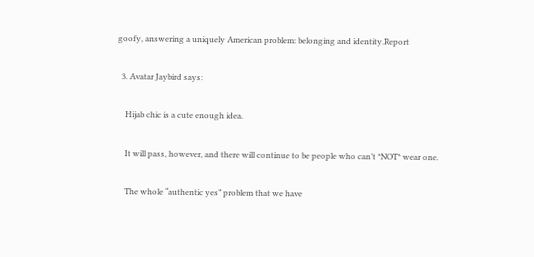goofy, answering a uniquely American problem: belonging and identity.Report

  3. Avatar Jaybird says:

    Hijab chic is a cute enough idea.

    It will pass, however, and there will continue to be people who can’t *NOT* wear one.

    The whole “authentic yes” problem that we have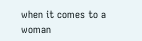when it comes to a woman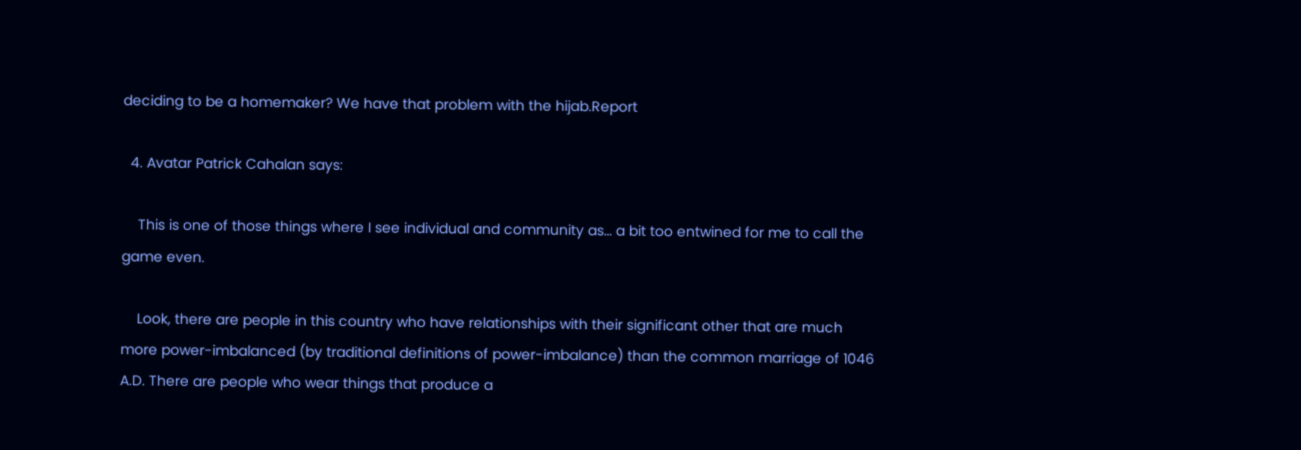deciding to be a homemaker? We have that problem with the hijab.Report

  4. Avatar Patrick Cahalan says:

    This is one of those things where I see individual and community as… a bit too entwined for me to call the game even.

    Look, there are people in this country who have relationships with their significant other that are much more power-imbalanced (by traditional definitions of power-imbalance) than the common marriage of 1046 A.D. There are people who wear things that produce a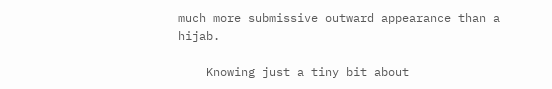much more submissive outward appearance than a hijab.

    Knowing just a tiny bit about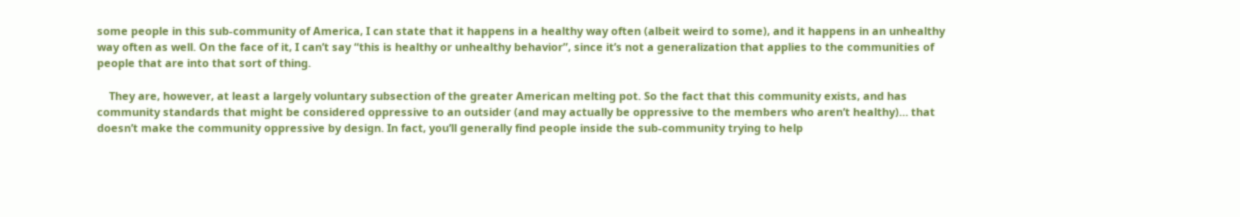some people in this sub-community of America, I can state that it happens in a healthy way often (albeit weird to some), and it happens in an unhealthy way often as well. On the face of it, I can’t say “this is healthy or unhealthy behavior”, since it’s not a generalization that applies to the communities of people that are into that sort of thing.

    They are, however, at least a largely voluntary subsection of the greater American melting pot. So the fact that this community exists, and has community standards that might be considered oppressive to an outsider (and may actually be oppressive to the members who aren’t healthy)… that doesn’t make the community oppressive by design. In fact, you’ll generally find people inside the sub-community trying to help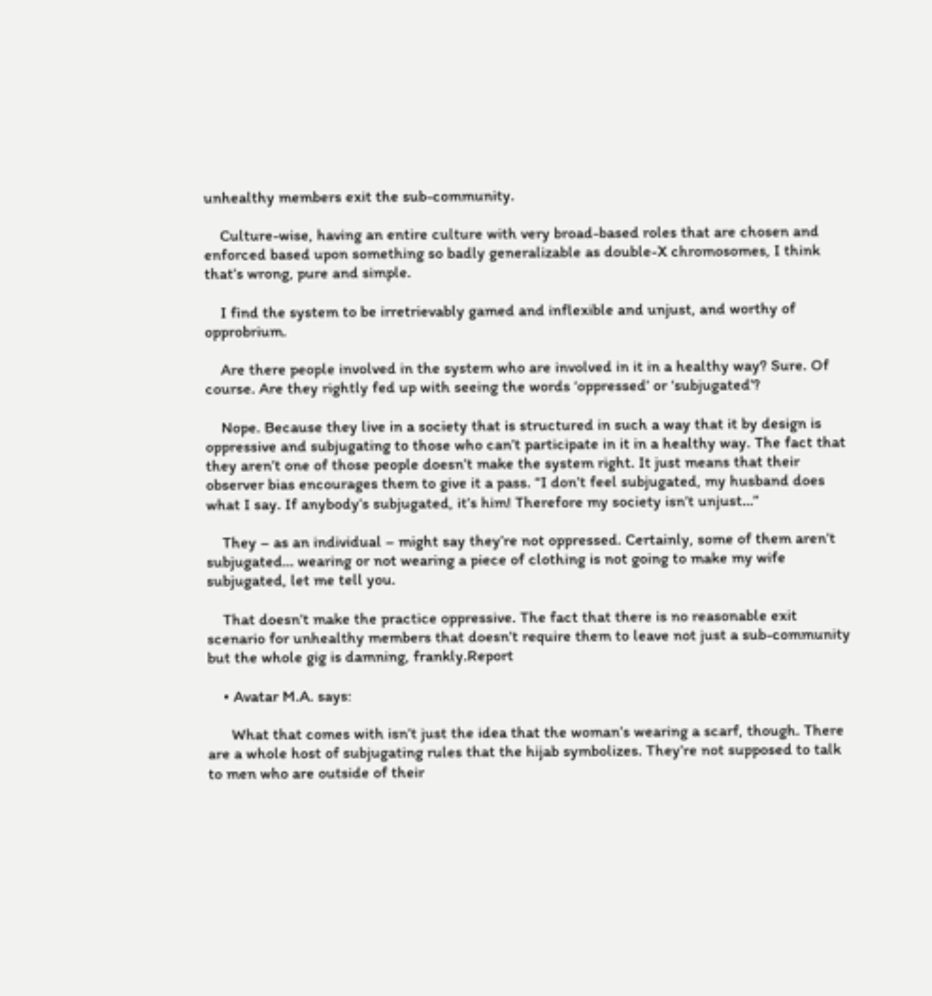unhealthy members exit the sub-community.

    Culture-wise, having an entire culture with very broad-based roles that are chosen and enforced based upon something so badly generalizable as double-X chromosomes, I think that’s wrong, pure and simple.

    I find the system to be irretrievably gamed and inflexible and unjust, and worthy of opprobrium.

    Are there people involved in the system who are involved in it in a healthy way? Sure. Of course. Are they rightly fed up with seeing the words ‘oppressed’ or ‘subjugated’?

    Nope. Because they live in a society that is structured in such a way that it by design is oppressive and subjugating to those who can’t participate in it in a healthy way. The fact that they aren’t one of those people doesn’t make the system right. It just means that their observer bias encourages them to give it a pass. “I don’t feel subjugated, my husband does what I say. If anybody’s subjugated, it’s him! Therefore my society isn’t unjust…”

    They – as an individual – might say they’re not oppressed. Certainly, some of them aren’t subjugated… wearing or not wearing a piece of clothing is not going to make my wife subjugated, let me tell you.

    That doesn’t make the practice oppressive. The fact that there is no reasonable exit scenario for unhealthy members that doesn’t require them to leave not just a sub-community but the whole gig is damning, frankly.Report

    • Avatar M.A. says:

      What that comes with isn’t just the idea that the woman’s wearing a scarf, though. There are a whole host of subjugating rules that the hijab symbolizes. They’re not supposed to talk to men who are outside of their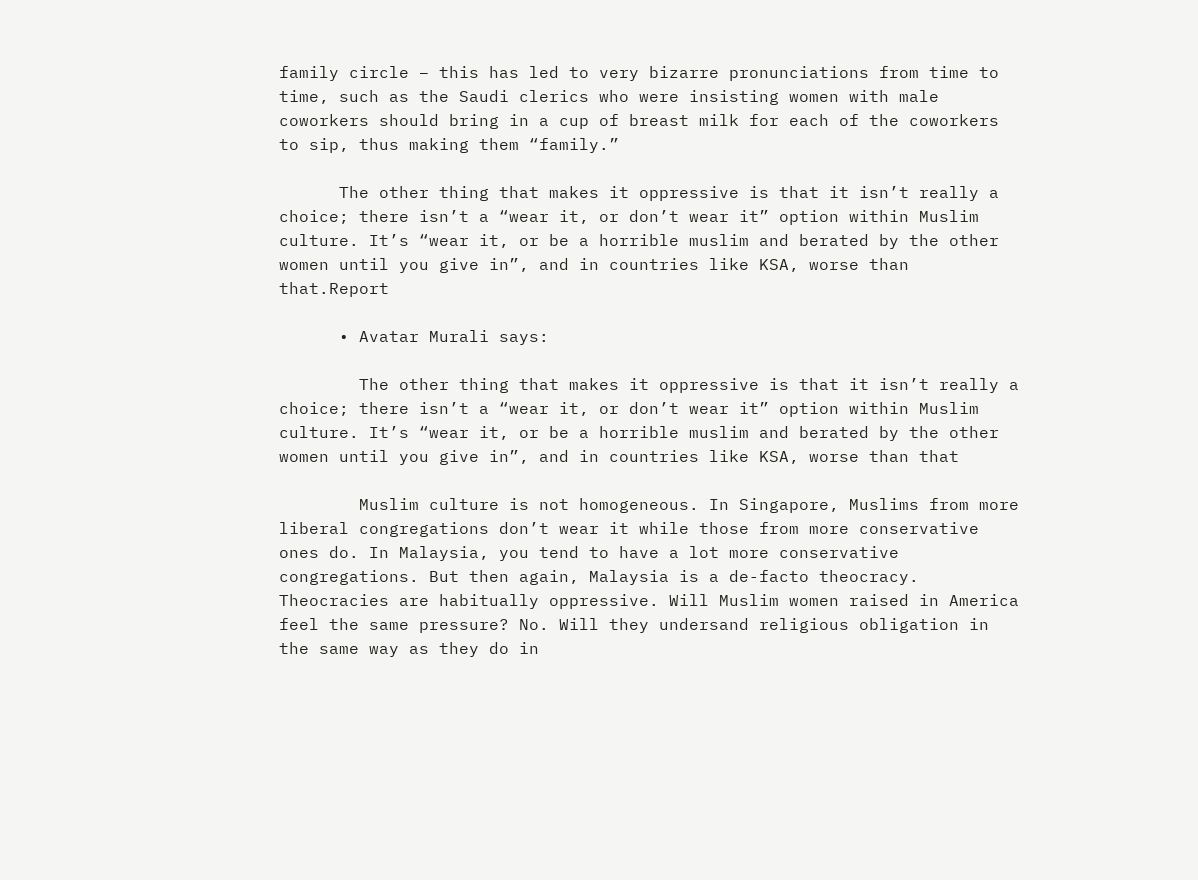family circle – this has led to very bizarre pronunciations from time to time, such as the Saudi clerics who were insisting women with male coworkers should bring in a cup of breast milk for each of the coworkers to sip, thus making them “family.”

      The other thing that makes it oppressive is that it isn’t really a choice; there isn’t a “wear it, or don’t wear it” option within Muslim culture. It’s “wear it, or be a horrible muslim and berated by the other women until you give in”, and in countries like KSA, worse than that.Report

      • Avatar Murali says:

        The other thing that makes it oppressive is that it isn’t really a choice; there isn’t a “wear it, or don’t wear it” option within Muslim culture. It’s “wear it, or be a horrible muslim and berated by the other women until you give in”, and in countries like KSA, worse than that

        Muslim culture is not homogeneous. In Singapore, Muslims from more liberal congregations don’t wear it while those from more conservative ones do. In Malaysia, you tend to have a lot more conservative congregations. But then again, Malaysia is a de-facto theocracy. Theocracies are habitually oppressive. Will Muslim women raised in America feel the same pressure? No. Will they undersand religious obligation in the same way as they do in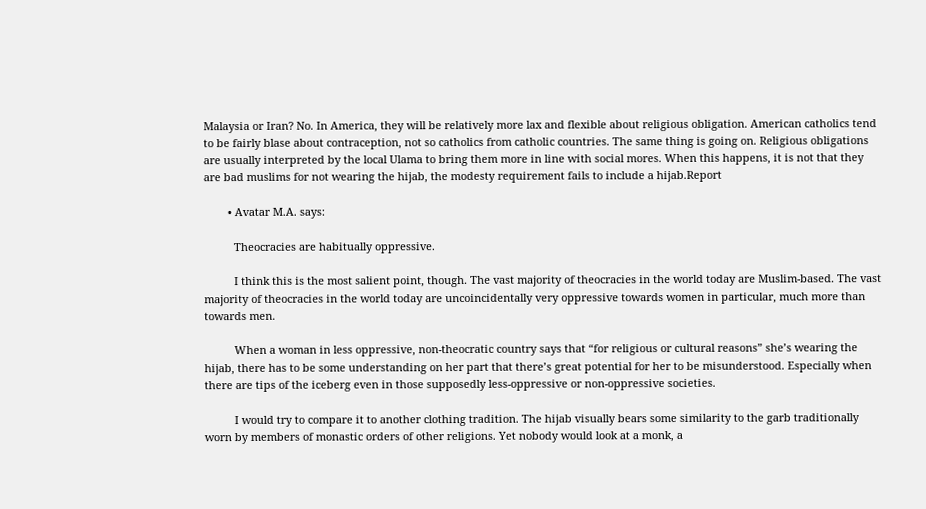Malaysia or Iran? No. In America, they will be relatively more lax and flexible about religious obligation. American catholics tend to be fairly blase about contraception, not so catholics from catholic countries. The same thing is going on. Religious obligations are usually interpreted by the local Ulama to bring them more in line with social mores. When this happens, it is not that they are bad muslims for not wearing the hijab, the modesty requirement fails to include a hijab.Report

        • Avatar M.A. says:

          Theocracies are habitually oppressive.

          I think this is the most salient point, though. The vast majority of theocracies in the world today are Muslim-based. The vast majority of theocracies in the world today are uncoincidentally very oppressive towards women in particular, much more than towards men.

          When a woman in less oppressive, non-theocratic country says that “for religious or cultural reasons” she’s wearing the hijab, there has to be some understanding on her part that there’s great potential for her to be misunderstood. Especially when there are tips of the iceberg even in those supposedly less-oppressive or non-oppressive societies.

          I would try to compare it to another clothing tradition. The hijab visually bears some similarity to the garb traditionally worn by members of monastic orders of other religions. Yet nobody would look at a monk, a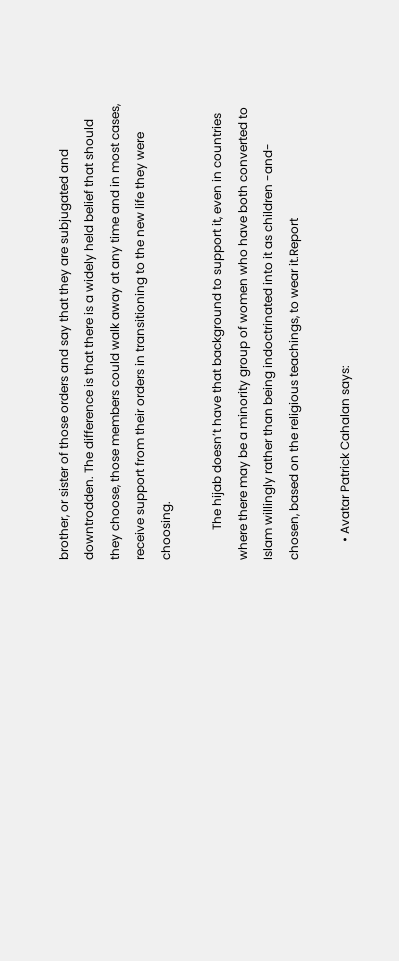brother, or sister of those orders and say that they are subjugated and downtrodden. The difference is that there is a widely held belief that should they choose, those members could walk away at any time and in most cases, receive support from their orders in transitioning to the new life they were choosing.

          The hijab doesn’t have that background to support it, even in countries where there may be a minority group of women who have both converted to Islam willingly rather than being indoctrinated into it as children -and- chosen, based on the religious teachings, to wear it.Report

      • Avatar Patrick Cahalan says: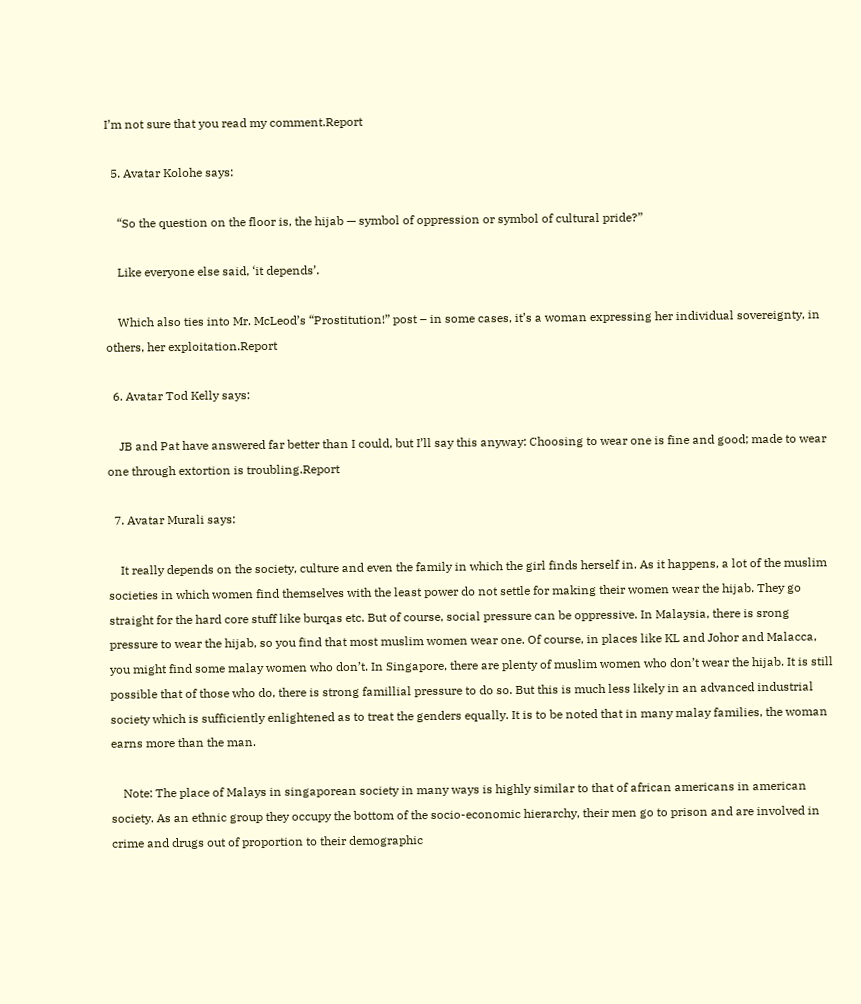I’m not sure that you read my comment.Report

  5. Avatar Kolohe says:

    “So the question on the floor is, the hijab — symbol of oppression or symbol of cultural pride?”

    Like everyone else said, ‘it depends’.

    Which also ties into Mr. McLeod’s “Prostitution!” post – in some cases, it’s a woman expressing her individual sovereignty, in others, her exploitation.Report

  6. Avatar Tod Kelly says:

    JB and Pat have answered far better than I could, but I’ll say this anyway: Choosing to wear one is fine and good; made to wear one through extortion is troubling.Report

  7. Avatar Murali says:

    It really depends on the society, culture and even the family in which the girl finds herself in. As it happens, a lot of the muslim societies in which women find themselves with the least power do not settle for making their women wear the hijab. They go straight for the hard core stuff like burqas etc. But of course, social pressure can be oppressive. In Malaysia, there is srong pressure to wear the hijab, so you find that most muslim women wear one. Of course, in places like KL and Johor and Malacca, you might find some malay women who don’t. In Singapore, there are plenty of muslim women who don’t wear the hijab. It is still possible that of those who do, there is strong famillial pressure to do so. But this is much less likely in an advanced industrial society which is sufficiently enlightened as to treat the genders equally. It is to be noted that in many malay families, the woman earns more than the man.

    Note: The place of Malays in singaporean society in many ways is highly similar to that of african americans in american society. As an ethnic group they occupy the bottom of the socio-economic hierarchy, their men go to prison and are involved in crime and drugs out of proportion to their demographic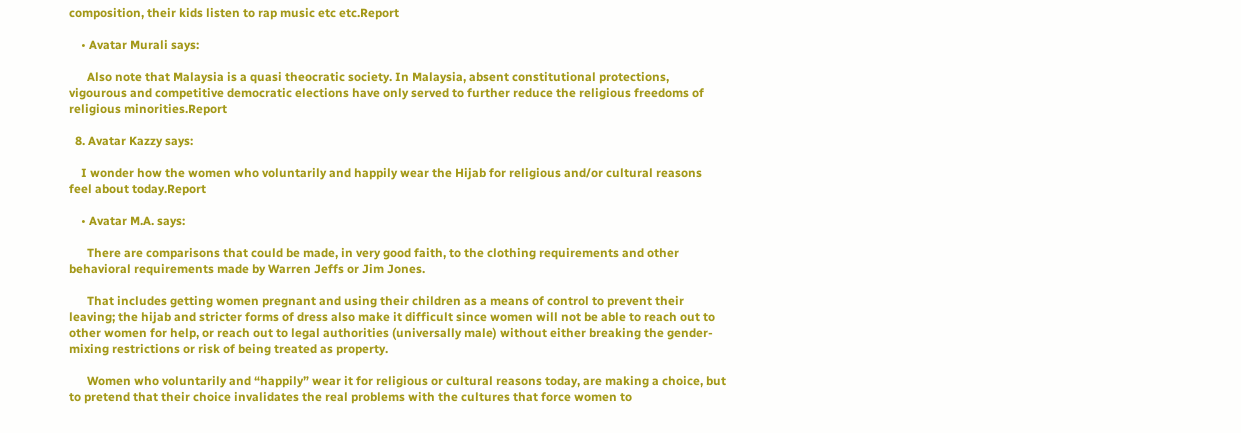composition, their kids listen to rap music etc etc.Report

    • Avatar Murali says:

      Also note that Malaysia is a quasi theocratic society. In Malaysia, absent constitutional protections, vigourous and competitive democratic elections have only served to further reduce the religious freedoms of religious minorities.Report

  8. Avatar Kazzy says:

    I wonder how the women who voluntarily and happily wear the Hijab for religious and/or cultural reasons feel about today.Report

    • Avatar M.A. says:

      There are comparisons that could be made, in very good faith, to the clothing requirements and other behavioral requirements made by Warren Jeffs or Jim Jones.

      That includes getting women pregnant and using their children as a means of control to prevent their leaving; the hijab and stricter forms of dress also make it difficult since women will not be able to reach out to other women for help, or reach out to legal authorities (universally male) without either breaking the gender-mixing restrictions or risk of being treated as property.

      Women who voluntarily and “happily” wear it for religious or cultural reasons today, are making a choice, but to pretend that their choice invalidates the real problems with the cultures that force women to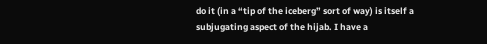do it (in a “tip of the iceberg” sort of way) is itself a subjugating aspect of the hijab. I have a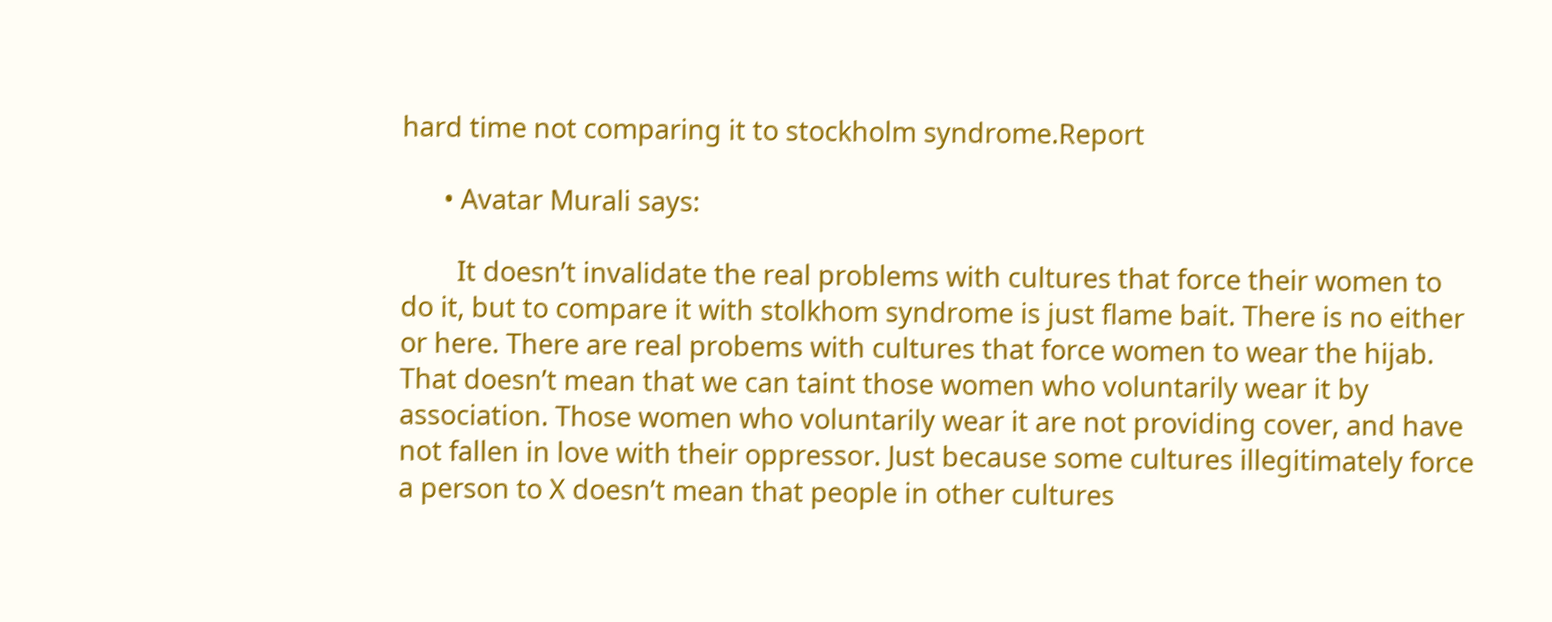hard time not comparing it to stockholm syndrome.Report

      • Avatar Murali says:

        It doesn’t invalidate the real problems with cultures that force their women to do it, but to compare it with stolkhom syndrome is just flame bait. There is no either or here. There are real probems with cultures that force women to wear the hijab. That doesn’t mean that we can taint those women who voluntarily wear it by association. Those women who voluntarily wear it are not providing cover, and have not fallen in love with their oppressor. Just because some cultures illegitimately force a person to X doesn’t mean that people in other cultures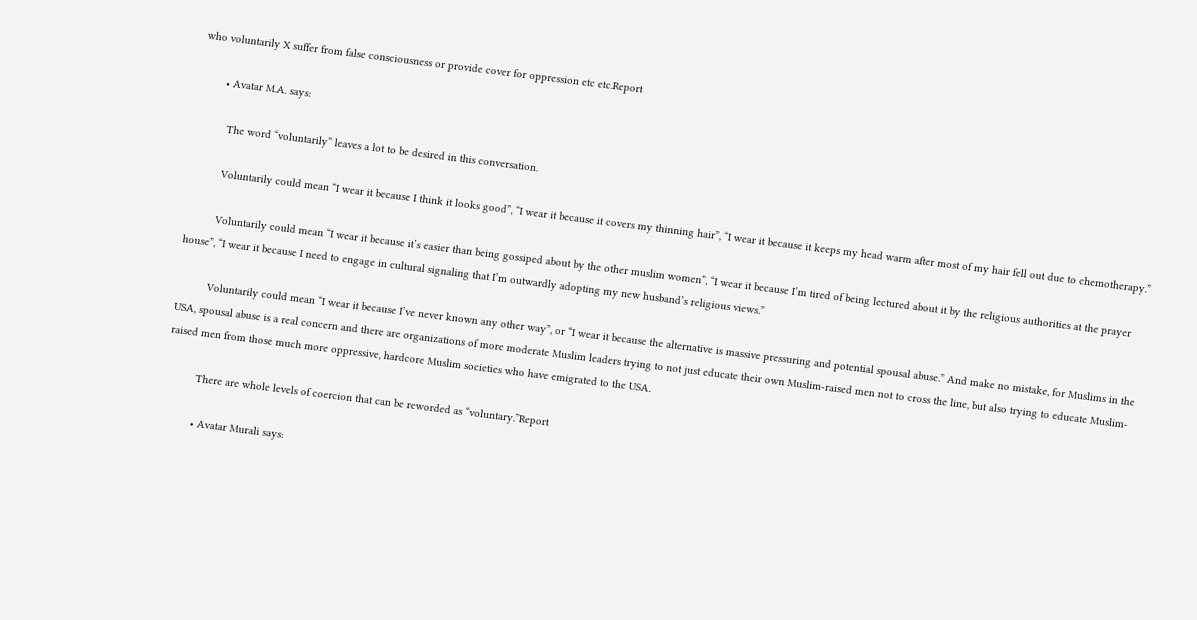who voluntarily X suffer from false consciousness or provide cover for oppression etc etc.Report

        • Avatar M.A. says:

          The word “voluntarily” leaves a lot to be desired in this conversation.

          Voluntarily could mean “I wear it because I think it looks good”, “I wear it because it covers my thinning hair”, “I wear it because it keeps my head warm after most of my hair fell out due to chemotherapy.”

          Voluntarily could mean “I wear it because it’s easier than being gossiped about by the other muslim women”, “I wear it because I’m tired of being lectured about it by the religious authorities at the prayer house”, “I wear it because I need to engage in cultural signaling that I’m outwardly adopting my new husband’s religious views.”

          Voluntarily could mean “I wear it because I’ve never known any other way”, or “I wear it because the alternative is massive pressuring and potential spousal abuse.” And make no mistake, for Muslims in the USA, spousal abuse is a real concern and there are organizations of more moderate Muslim leaders trying to not just educate their own Muslim-raised men not to cross the line, but also trying to educate Muslim-raised men from those much more oppressive, hardcore Muslim societies who have emigrated to the USA.

          There are whole levels of coercion that can be reworded as “voluntary.”Report

          • Avatar Murali says: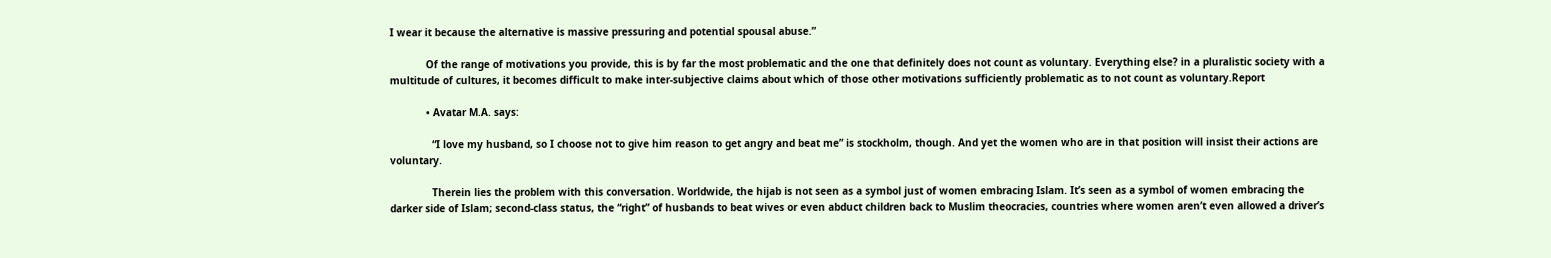I wear it because the alternative is massive pressuring and potential spousal abuse.”

            Of the range of motivations you provide, this is by far the most problematic and the one that definitely does not count as voluntary. Everything else? in a pluralistic society with a multitude of cultures, it becomes difficult to make inter-subjective claims about which of those other motivations sufficiently problematic as to not count as voluntary.Report

            • Avatar M.A. says:

              “I love my husband, so I choose not to give him reason to get angry and beat me” is stockholm, though. And yet the women who are in that position will insist their actions are voluntary.

              Therein lies the problem with this conversation. Worldwide, the hijab is not seen as a symbol just of women embracing Islam. It’s seen as a symbol of women embracing the darker side of Islam; second-class status, the “right” of husbands to beat wives or even abduct children back to Muslim theocracies, countries where women aren’t even allowed a driver’s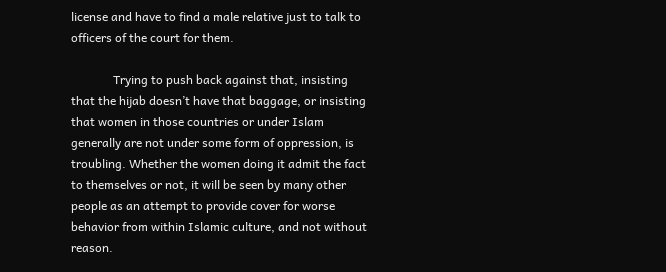license and have to find a male relative just to talk to officers of the court for them.

              Trying to push back against that, insisting that the hijab doesn’t have that baggage, or insisting that women in those countries or under Islam generally are not under some form of oppression, is troubling. Whether the women doing it admit the fact to themselves or not, it will be seen by many other people as an attempt to provide cover for worse behavior from within Islamic culture, and not without reason.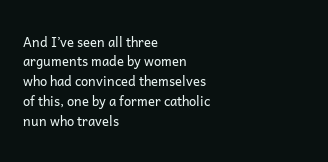And I’ve seen all three arguments made by women who had convinced themselves of this, one by a former catholic nun who travels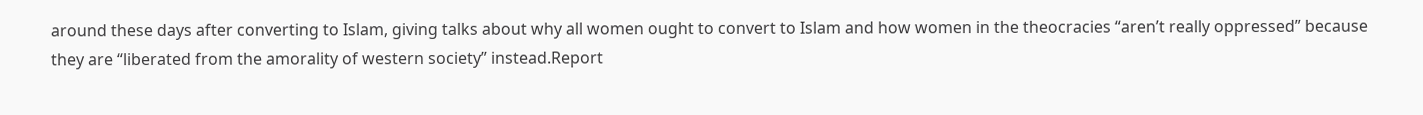around these days after converting to Islam, giving talks about why all women ought to convert to Islam and how women in the theocracies “aren’t really oppressed” because they are “liberated from the amorality of western society” instead.Report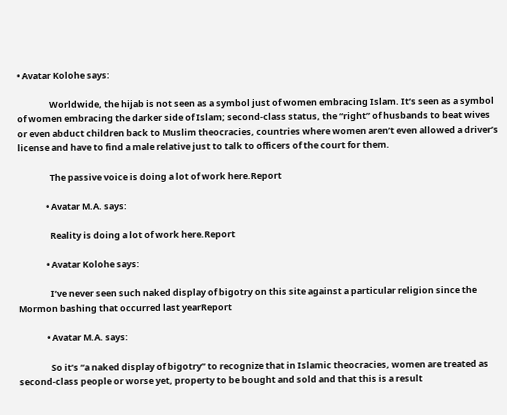• Avatar Kolohe says:

                Worldwide, the hijab is not seen as a symbol just of women embracing Islam. It’s seen as a symbol of women embracing the darker side of Islam; second-class status, the “right” of husbands to beat wives or even abduct children back to Muslim theocracies, countries where women aren’t even allowed a driver’s license and have to find a male relative just to talk to officers of the court for them.

                The passive voice is doing a lot of work here.Report

              • Avatar M.A. says:

                Reality is doing a lot of work here.Report

              • Avatar Kolohe says:

                I’ve never seen such naked display of bigotry on this site against a particular religion since the Mormon bashing that occurred last yearReport

              • Avatar M.A. says:

                So it’s “a naked display of bigotry” to recognize that in Islamic theocracies, women are treated as second-class people or worse yet, property to be bought and sold and that this is a result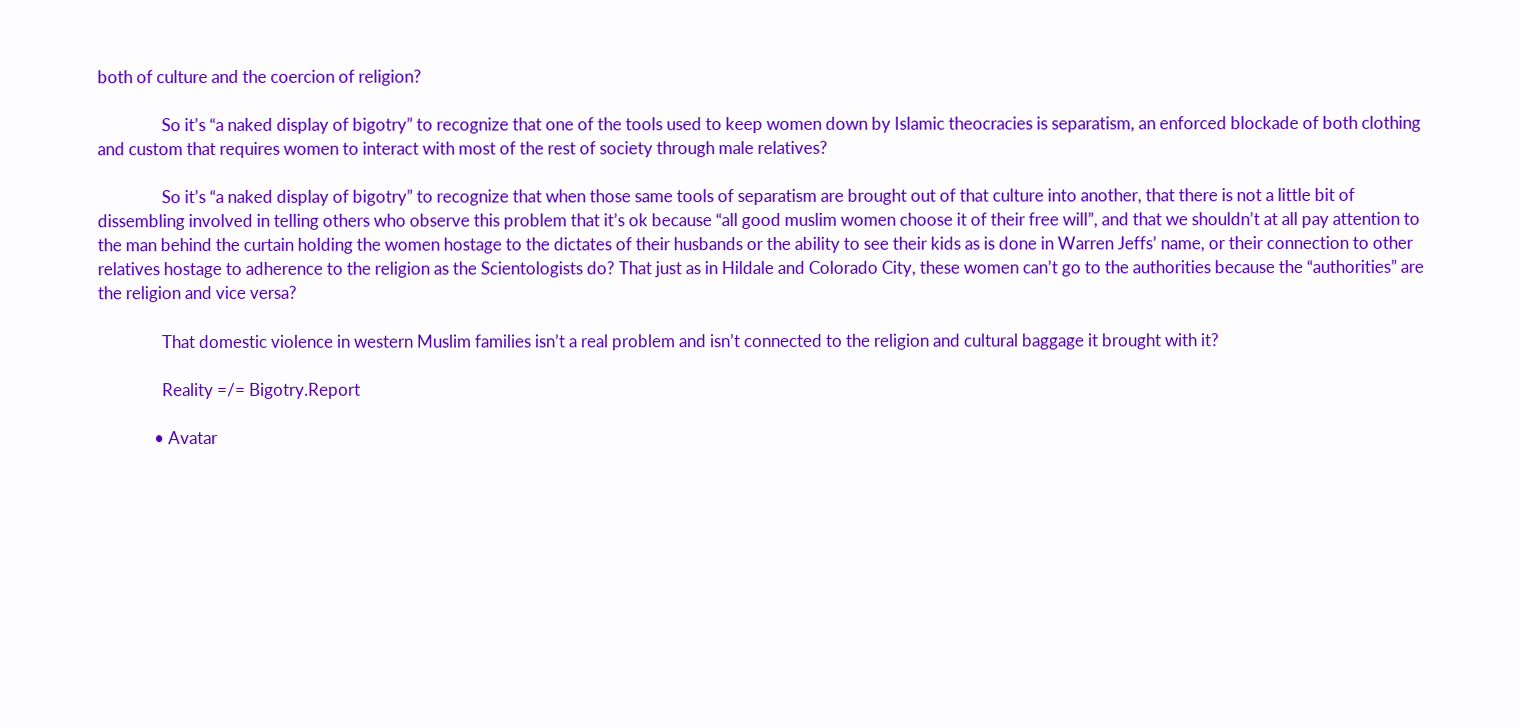both of culture and the coercion of religion?

                So it’s “a naked display of bigotry” to recognize that one of the tools used to keep women down by Islamic theocracies is separatism, an enforced blockade of both clothing and custom that requires women to interact with most of the rest of society through male relatives?

                So it’s “a naked display of bigotry” to recognize that when those same tools of separatism are brought out of that culture into another, that there is not a little bit of dissembling involved in telling others who observe this problem that it’s ok because “all good muslim women choose it of their free will”, and that we shouldn’t at all pay attention to the man behind the curtain holding the women hostage to the dictates of their husbands or the ability to see their kids as is done in Warren Jeffs’ name, or their connection to other relatives hostage to adherence to the religion as the Scientologists do? That just as in Hildale and Colorado City, these women can’t go to the authorities because the “authorities” are the religion and vice versa?

                That domestic violence in western Muslim families isn’t a real problem and isn’t connected to the religion and cultural baggage it brought with it?

                Reality =/= Bigotry.Report

              • Avatar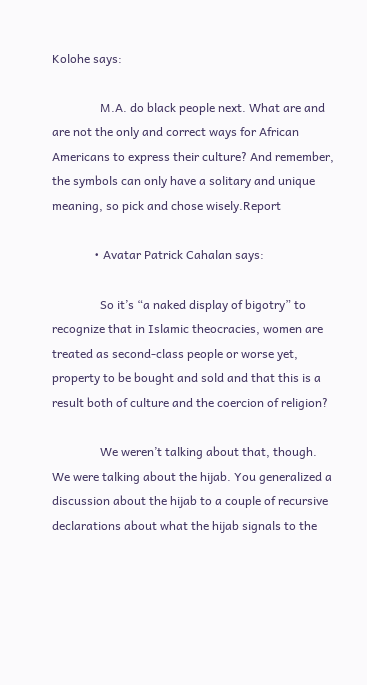Kolohe says:

                M.A. do black people next. What are and are not the only and correct ways for African Americans to express their culture? And remember, the symbols can only have a solitary and unique meaning, so pick and chose wisely.Report

              • Avatar Patrick Cahalan says:

                So it’s “a naked display of bigotry” to recognize that in Islamic theocracies, women are treated as second-class people or worse yet, property to be bought and sold and that this is a result both of culture and the coercion of religion?

                We weren’t talking about that, though. We were talking about the hijab. You generalized a discussion about the hijab to a couple of recursive declarations about what the hijab signals to the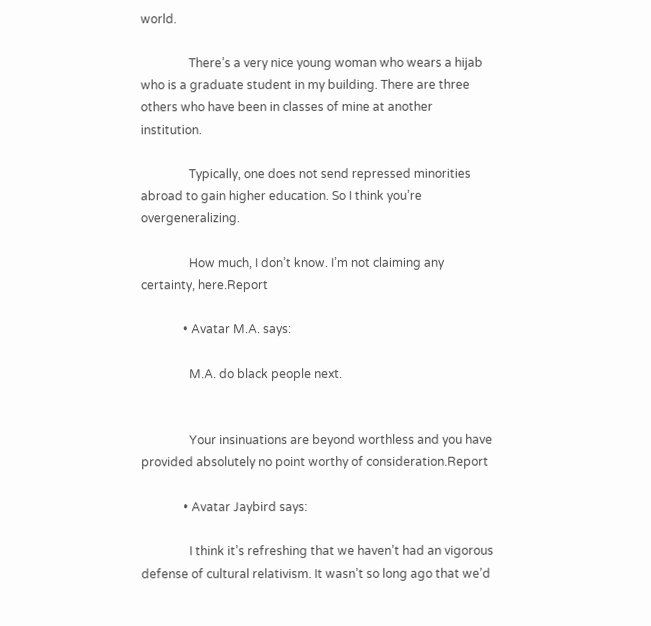world.

                There’s a very nice young woman who wears a hijab who is a graduate student in my building. There are three others who have been in classes of mine at another institution.

                Typically, one does not send repressed minorities abroad to gain higher education. So I think you’re overgeneralizing.

                How much, I don’t know. I’m not claiming any certainty, here.Report

              • Avatar M.A. says:

                M.A. do black people next.


                Your insinuations are beyond worthless and you have provided absolutely no point worthy of consideration.Report

              • Avatar Jaybird says:

                I think it’s refreshing that we haven’t had an vigorous defense of cultural relativism. It wasn’t so long ago that we’d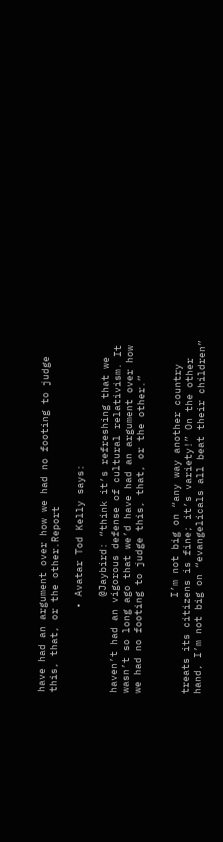have had an argument over how we had no footing to judge this, that, or the other.Report

              • Avatar Tod Kelly says:

                @Jaybird: “think it’s refreshing that we haven’t had an vigorous defense of cultural relativism. It wasn’t so long ago that we’d have had an argument over how we had no footing to judge this, that, or the other.”


                I’m not big on “any way another country treats its citizens is fine; it’s variety!” On the other hand, I’m not big on “evangelicals all beat their children”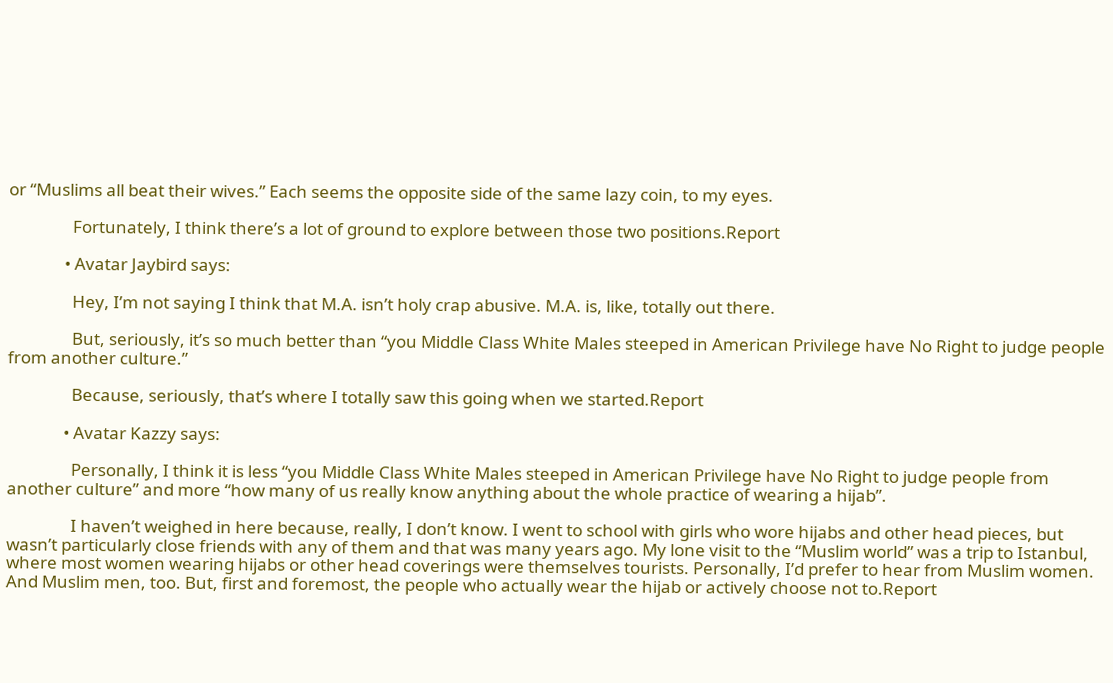or “Muslims all beat their wives.” Each seems the opposite side of the same lazy coin, to my eyes.

                Fortunately, I think there’s a lot of ground to explore between those two positions.Report

              • Avatar Jaybird says:

                Hey, I’m not saying I think that M.A. isn’t holy crap abusive. M.A. is, like, totally out there.

                But, seriously, it’s so much better than “you Middle Class White Males steeped in American Privilege have No Right to judge people from another culture.”

                Because, seriously, that’s where I totally saw this going when we started.Report

              • Avatar Kazzy says:

                Personally, I think it is less “you Middle Class White Males steeped in American Privilege have No Right to judge people from another culture” and more “how many of us really know anything about the whole practice of wearing a hijab”.

                I haven’t weighed in here because, really, I don’t know. I went to school with girls who wore hijabs and other head pieces, but wasn’t particularly close friends with any of them and that was many years ago. My lone visit to the “Muslim world” was a trip to Istanbul, where most women wearing hijabs or other head coverings were themselves tourists. Personally, I’d prefer to hear from Muslim women. And Muslim men, too. But, first and foremost, the people who actually wear the hijab or actively choose not to.Report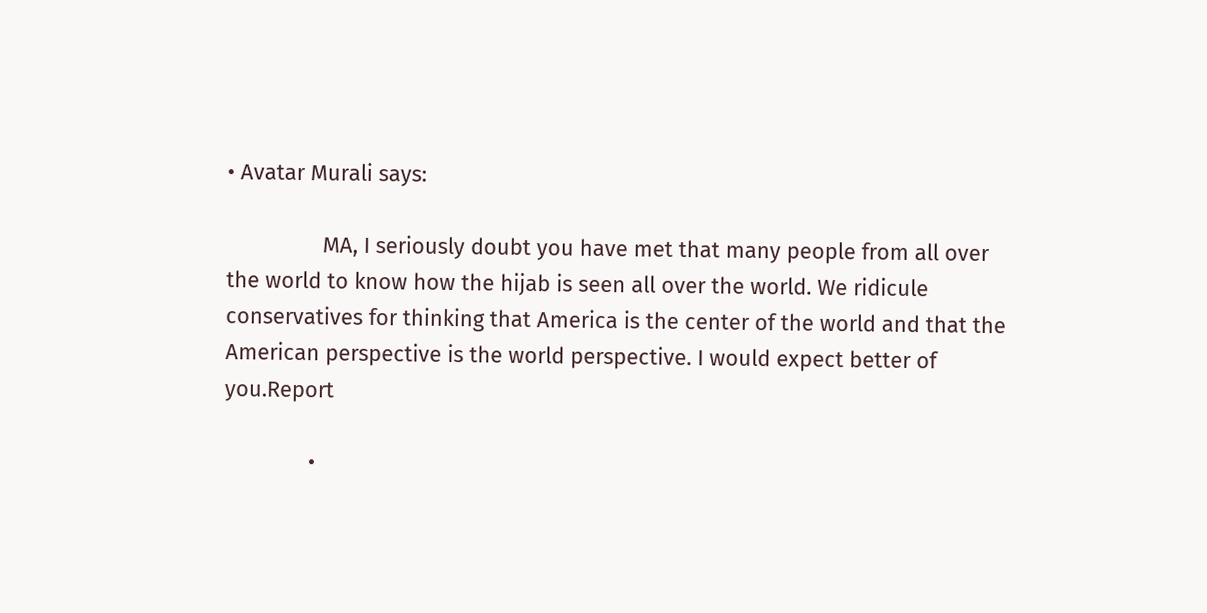• Avatar Murali says:

                MA, I seriously doubt you have met that many people from all over the world to know how the hijab is seen all over the world. We ridicule conservatives for thinking that America is the center of the world and that the American perspective is the world perspective. I would expect better of you.Report

              •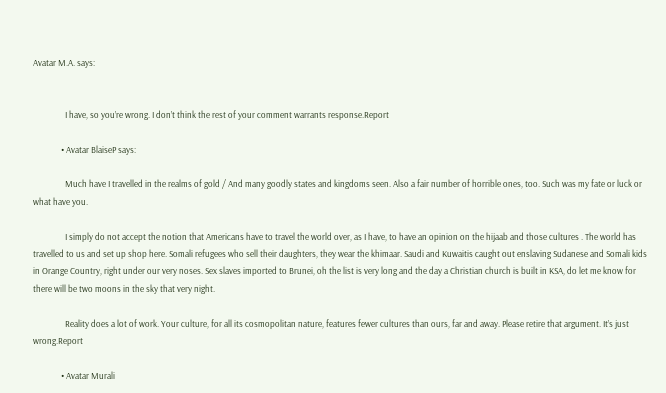Avatar M.A. says:


                I have, so you’re wrong. I don’t think the rest of your comment warrants response.Report

              • Avatar BlaiseP says:

                Much have I travelled in the realms of gold / And many goodly states and kingdoms seen. Also a fair number of horrible ones, too. Such was my fate or luck or what have you.

                I simply do not accept the notion that Americans have to travel the world over, as I have, to have an opinion on the hijaab and those cultures . The world has travelled to us and set up shop here. Somali refugees who sell their daughters, they wear the khimaar. Saudi and Kuwaitis caught out enslaving Sudanese and Somali kids in Orange Country, right under our very noses. Sex slaves imported to Brunei, oh the list is very long and the day a Christian church is built in KSA, do let me know for there will be two moons in the sky that very night.

                Reality does a lot of work. Your culture, for all its cosmopolitan nature, features fewer cultures than ours, far and away. Please retire that argument. It’s just wrong.Report

              • Avatar Murali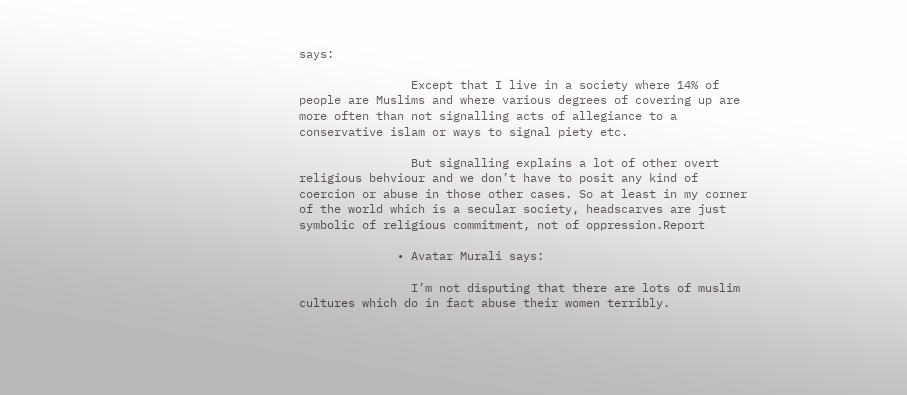says:

                Except that I live in a society where 14% of people are Muslims and where various degrees of covering up are more often than not signalling acts of allegiance to a conservative islam or ways to signal piety etc.

                But signalling explains a lot of other overt religious behviour and we don’t have to posit any kind of coercion or abuse in those other cases. So at least in my corner of the world which is a secular society, headscarves are just symbolic of religious commitment, not of oppression.Report

              • Avatar Murali says:

                I’m not disputing that there are lots of muslim cultures which do in fact abuse their women terribly.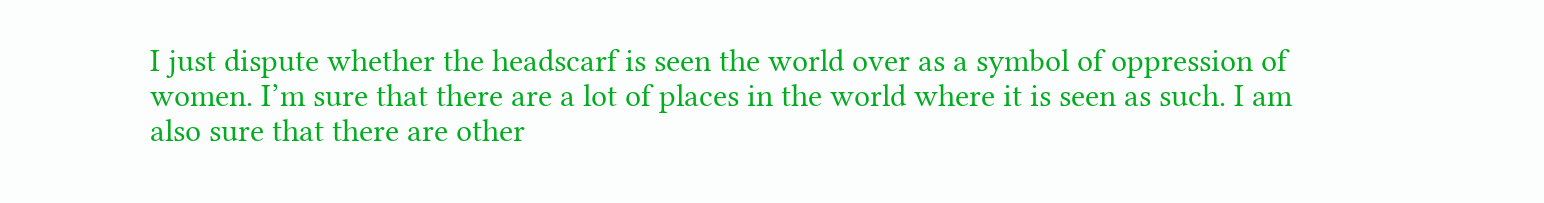I just dispute whether the headscarf is seen the world over as a symbol of oppression of women. I’m sure that there are a lot of places in the world where it is seen as such. I am also sure that there are other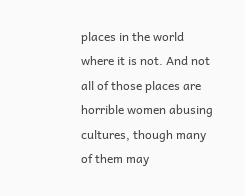places in the world where it is not. And not all of those places are horrible women abusing cultures, though many of them may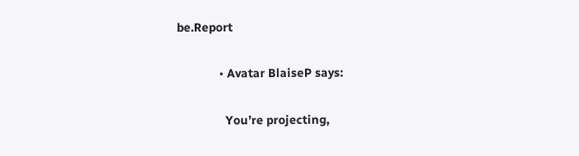be.Report

              • Avatar BlaiseP says:

                You’re projecting,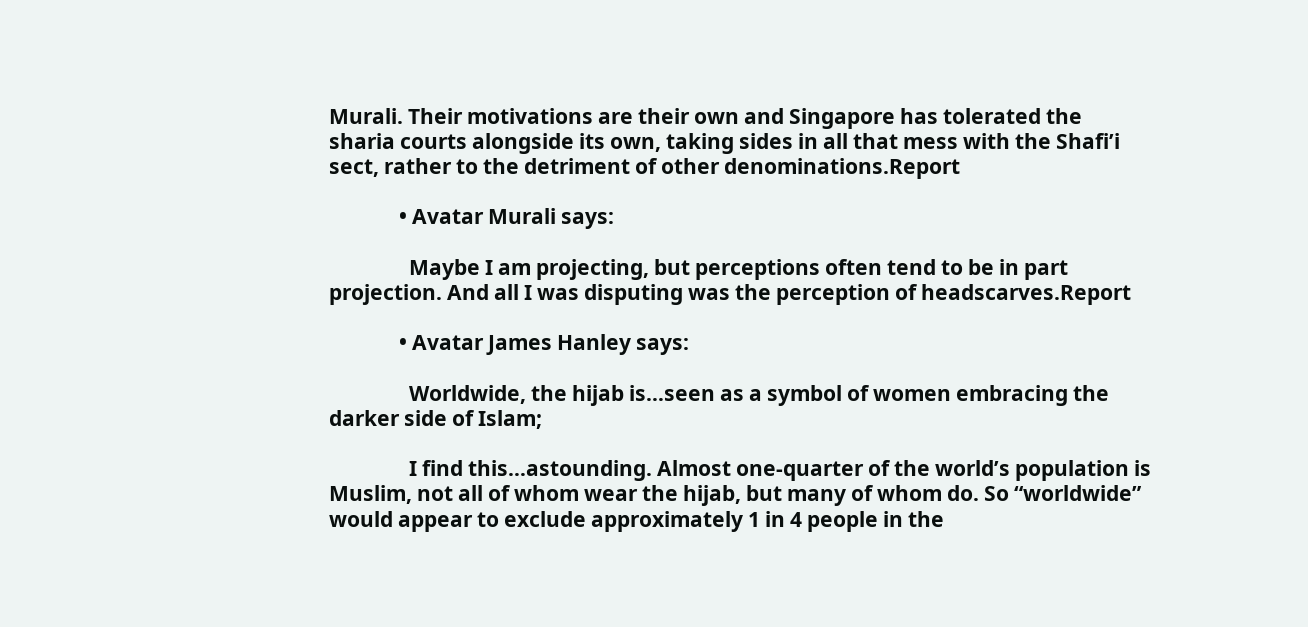Murali. Their motivations are their own and Singapore has tolerated the sharia courts alongside its own, taking sides in all that mess with the Shafi’i sect, rather to the detriment of other denominations.Report

              • Avatar Murali says:

                Maybe I am projecting, but perceptions often tend to be in part projection. And all I was disputing was the perception of headscarves.Report

              • Avatar James Hanley says:

                Worldwide, the hijab is…seen as a symbol of women embracing the darker side of Islam;

                I find this…astounding. Almost one-quarter of the world’s population is Muslim, not all of whom wear the hijab, but many of whom do. So “worldwide” would appear to exclude approximately 1 in 4 people in the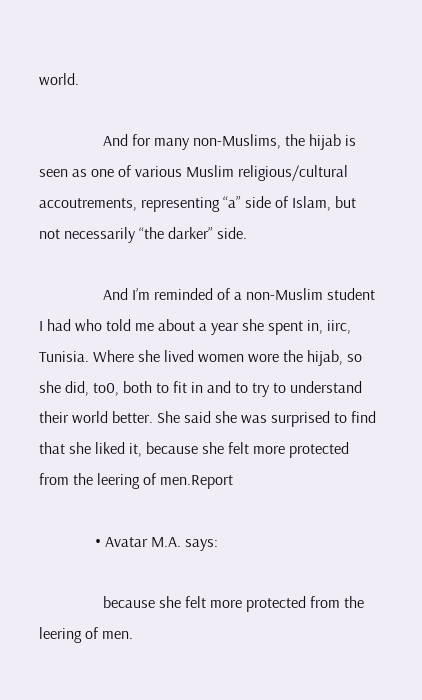world.

                And for many non-Muslims, the hijab is seen as one of various Muslim religious/cultural accoutrements, representing “a” side of Islam, but not necessarily “the darker” side.

                And I’m reminded of a non-Muslim student I had who told me about a year she spent in, iirc, Tunisia. Where she lived women wore the hijab, so she did, to0, both to fit in and to try to understand their world better. She said she was surprised to find that she liked it, because she felt more protected from the leering of men.Report

              • Avatar M.A. says:

                because she felt more protected from the leering of men.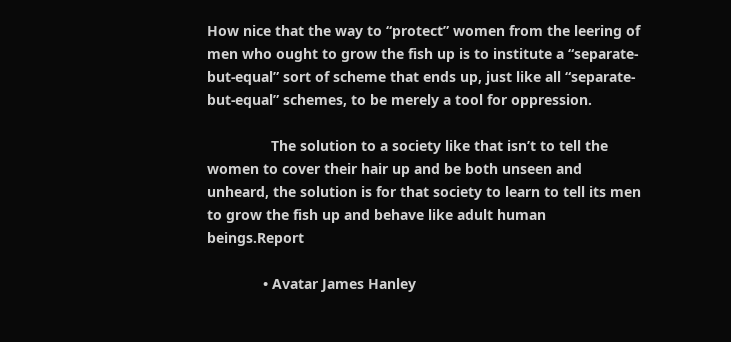How nice that the way to “protect” women from the leering of men who ought to grow the fish up is to institute a “separate-but-equal” sort of scheme that ends up, just like all “separate-but-equal” schemes, to be merely a tool for oppression.

                The solution to a society like that isn’t to tell the women to cover their hair up and be both unseen and unheard, the solution is for that society to learn to tell its men to grow the fish up and behave like adult human beings.Report

              • Avatar James Hanley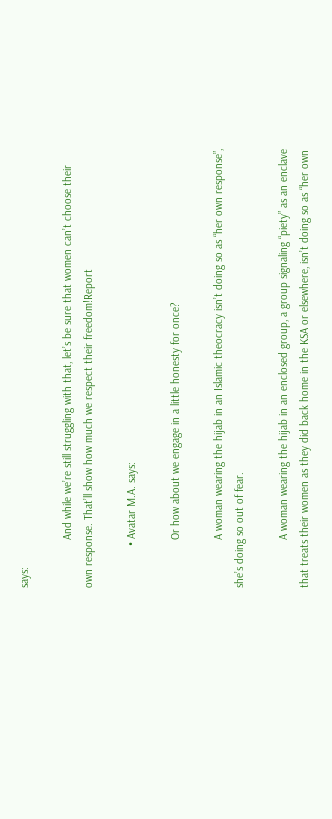says:

                And while we’re still struggling with that, let’s be sure that women can’t choose their own response. That’ll show how much we respect their freedom!Report

              • Avatar M.A. says:

                Or how about we engage in a little honesty for once?

                A woman wearing the hijab in an Islamic theocracy isn’t doing so as “her own response”, she’s doing so out of fear.

                A woman wearing the hijab in an enclosed group, a group signaling “piety” as an enclave that treats their women as they did back home in the KSA or elsewhere, isn’t doing so as “her own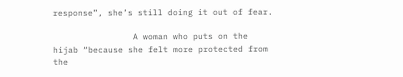response”, she’s still doing it out of fear.

                A woman who puts on the hijab “because she felt more protected from the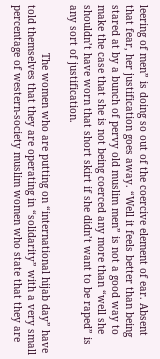leering of men” is doing so out of the coercive element of ear. Absent that fear, her justification goes away. “Well it feels better than being stared at by a bunch of pervy old muslim men” is not a good way to make the case that she is not being coerced any more than “well she shouldn’t have worn that short skirt if she didn’t want to be raped” is any sort of justification.

                The women who are putting on “international hijab day” have told themselves that they are operating in “solidarity” with a very small percentage of western-society muslim women who state that they are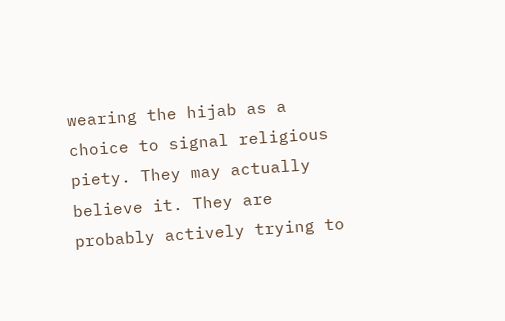wearing the hijab as a choice to signal religious piety. They may actually believe it. They are probably actively trying to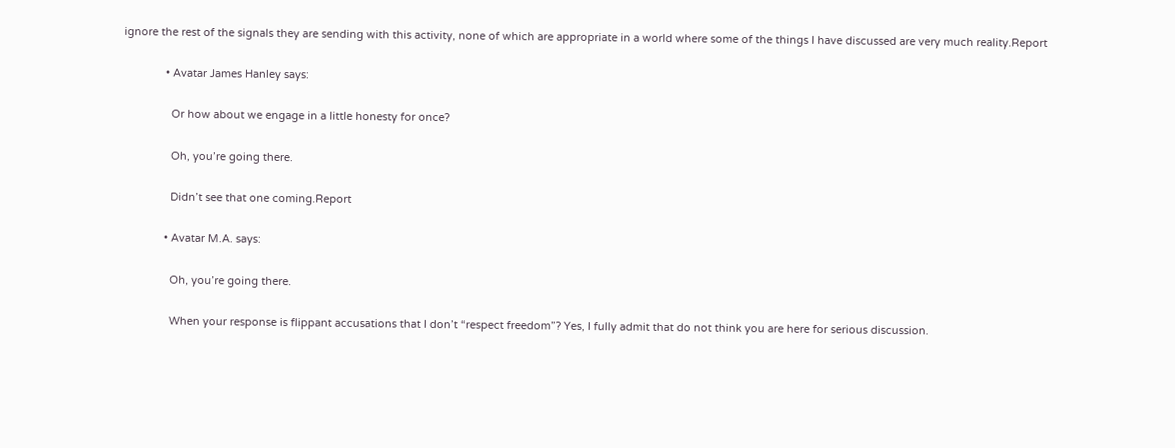ignore the rest of the signals they are sending with this activity, none of which are appropriate in a world where some of the things I have discussed are very much reality.Report

              • Avatar James Hanley says:

                Or how about we engage in a little honesty for once?

                Oh, you’re going there.

                Didn’t see that one coming.Report

              • Avatar M.A. says:

                Oh, you’re going there.

                When your response is flippant accusations that I don’t “respect freedom”? Yes, I fully admit that do not think you are here for serious discussion.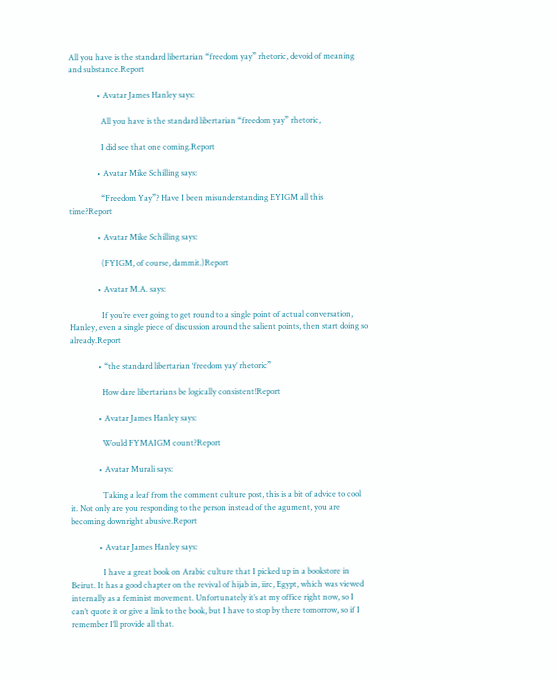All you have is the standard libertarian “freedom yay” rhetoric, devoid of meaning and substance.Report

              • Avatar James Hanley says:

                All you have is the standard libertarian “freedom yay” rhetoric,

                I did see that one coming.Report

              • Avatar Mike Schilling says:

                “Freedom Yay”? Have I been misunderstanding EYIGM all this time?Report

              • Avatar Mike Schilling says:

                (FYIGM, of course, dammit.)Report

              • Avatar M.A. says:

                If you’re ever going to get round to a single point of actual conversation, Hanley, even a single piece of discussion around the salient points, then start doing so already.Report

              • “the standard libertarian ‘freedom yay’ rhetoric”

                How dare libertarians be logically consistent!Report

              • Avatar James Hanley says:

                Would FYMAIGM count?Report

              • Avatar Murali says:

                Taking a leaf from the comment culture post, this is a bit of advice to cool it. Not only are you responding to the person instead of the agument, you are becoming downright abusive.Report

              • Avatar James Hanley says:

                I have a great book on Arabic culture that I picked up in a bookstore in Beirut. It has a good chapter on the revival of hijab in, iirc, Egypt, which was viewed internally as a feminist movement. Unfortunately it’s at my office right now, so I can’t quote it or give a link to the book, but I have to stop by there tomorrow, so if I remember I’ll provide all that.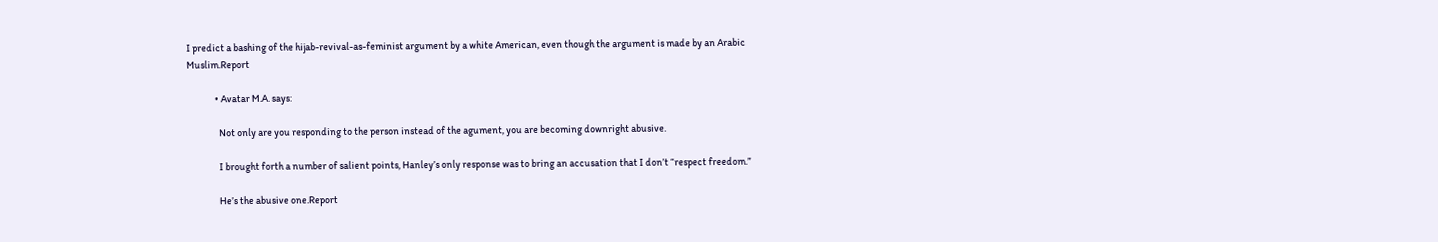I predict a bashing of the hijab-revival-as-feminist argument by a white American, even though the argument is made by an Arabic Muslim.Report

              • Avatar M.A. says:

                Not only are you responding to the person instead of the agument, you are becoming downright abusive.

                I brought forth a number of salient points, Hanley’s only response was to bring an accusation that I don’t “respect freedom.”

                He’s the abusive one.Report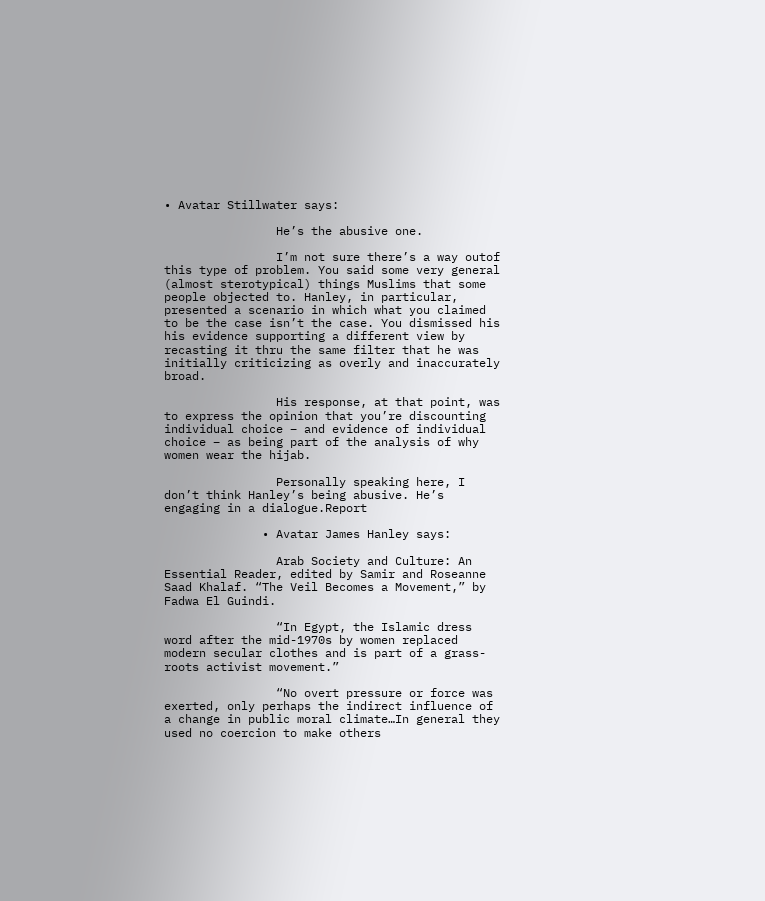• Avatar Stillwater says:

                He’s the abusive one.

                I’m not sure there’s a way outof this type of problem. You said some very general (almost sterotypical) things Muslims that some people objected to. Hanley, in particular, presented a scenario in which what you claimed to be the case isn’t the case. You dismissed his his evidence supporting a different view by recasting it thru the same filter that he was initially criticizing as overly and inaccurately broad.

                His response, at that point, was to express the opinion that you’re discounting individual choice – and evidence of individual choice – as being part of the analysis of why women wear the hijab.

                Personally speaking here, I don’t think Hanley’s being abusive. He’s engaging in a dialogue.Report

              • Avatar James Hanley says:

                Arab Society and Culture: An Essential Reader, edited by Samir and Roseanne Saad Khalaf. “The Veil Becomes a Movement,” by Fadwa El Guindi.

                “In Egypt, the Islamic dress word after the mid-1970s by women replaced modern secular clothes and is part of a grass-roots activist movement.”

                “No overt pressure or force was exerted, only perhaps the indirect influence of a change in public moral climate…In general they used no coercion to make others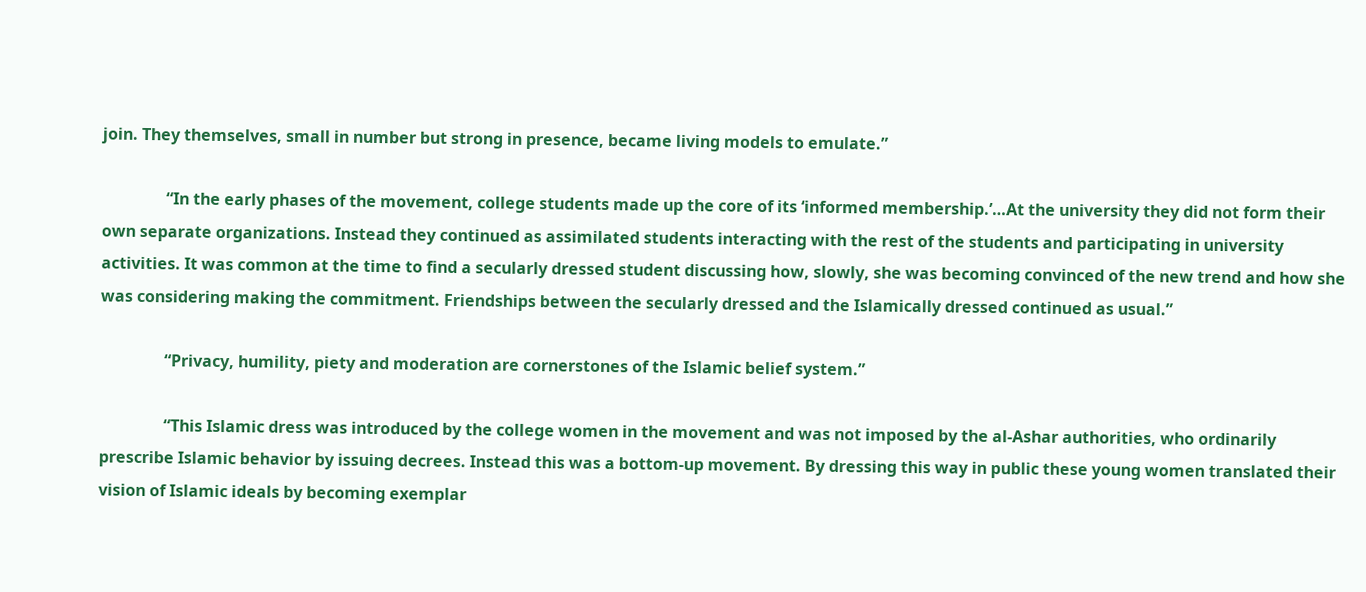join. They themselves, small in number but strong in presence, became living models to emulate.”

                “In the early phases of the movement, college students made up the core of its ‘informed membership.’…At the university they did not form their own separate organizations. Instead they continued as assimilated students interacting with the rest of the students and participating in university activities. It was common at the time to find a secularly dressed student discussing how, slowly, she was becoming convinced of the new trend and how she was considering making the commitment. Friendships between the secularly dressed and the Islamically dressed continued as usual.”

                “Privacy, humility, piety and moderation are cornerstones of the Islamic belief system.”

                “This Islamic dress was introduced by the college women in the movement and was not imposed by the al-Ashar authorities, who ordinarily prescribe Islamic behavior by issuing decrees. Instead this was a bottom-up movement. By dressing this way in public these young women translated their vision of Islamic ideals by becoming exemplar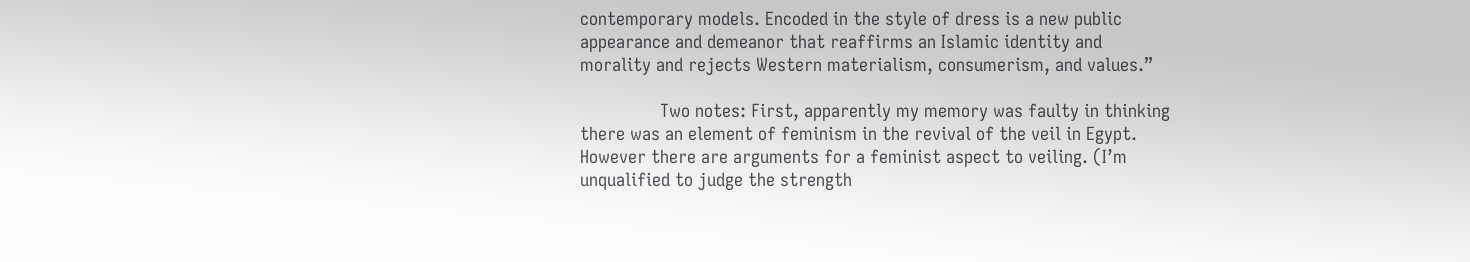contemporary models. Encoded in the style of dress is a new public appearance and demeanor that reaffirms an Islamic identity and morality and rejects Western materialism, consumerism, and values.”

                Two notes: First, apparently my memory was faulty in thinking there was an element of feminism in the revival of the veil in Egypt. However there are arguments for a feminist aspect to veiling. (I’m unqualified to judge the strength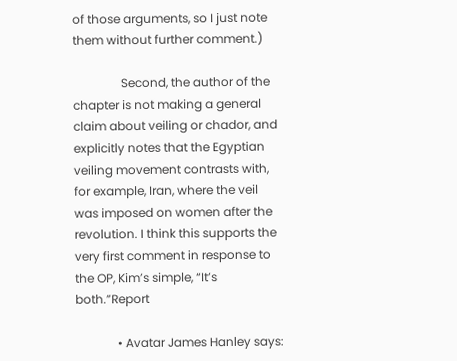of those arguments, so I just note them without further comment.)

                Second, the author of the chapter is not making a general claim about veiling or chador, and explicitly notes that the Egyptian veiling movement contrasts with, for example, Iran, where the veil was imposed on women after the revolution. I think this supports the very first comment in response to the OP, Kim’s simple, “It’s both.”Report

              • Avatar James Hanley says: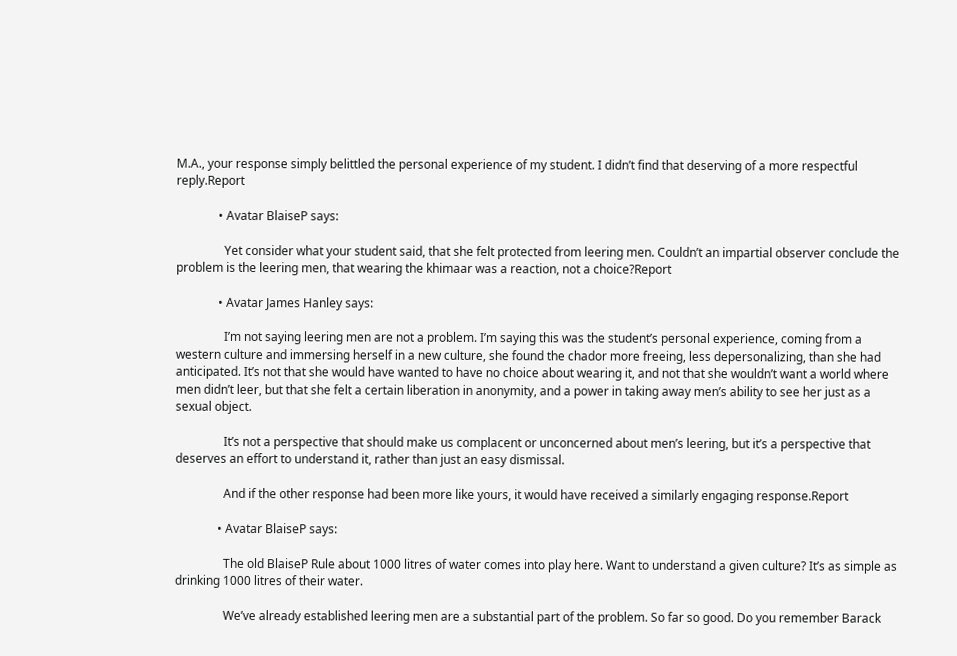M.A., your response simply belittled the personal experience of my student. I didn’t find that deserving of a more respectful reply.Report

              • Avatar BlaiseP says:

                Yet consider what your student said, that she felt protected from leering men. Couldn’t an impartial observer conclude the problem is the leering men, that wearing the khimaar was a reaction, not a choice?Report

              • Avatar James Hanley says:

                I’m not saying leering men are not a problem. I’m saying this was the student’s personal experience, coming from a western culture and immersing herself in a new culture, she found the chador more freeing, less depersonalizing, than she had anticipated. It’s not that she would have wanted to have no choice about wearing it, and not that she wouldn’t want a world where men didn’t leer, but that she felt a certain liberation in anonymity, and a power in taking away men’s ability to see her just as a sexual object.

                It’s not a perspective that should make us complacent or unconcerned about men’s leering, but it’s a perspective that deserves an effort to understand it, rather than just an easy dismissal.

                And if the other response had been more like yours, it would have received a similarly engaging response.Report

              • Avatar BlaiseP says:

                The old BlaiseP Rule about 1000 litres of water comes into play here. Want to understand a given culture? It’s as simple as drinking 1000 litres of their water.

                We’ve already established leering men are a substantial part of the problem. So far so good. Do you remember Barack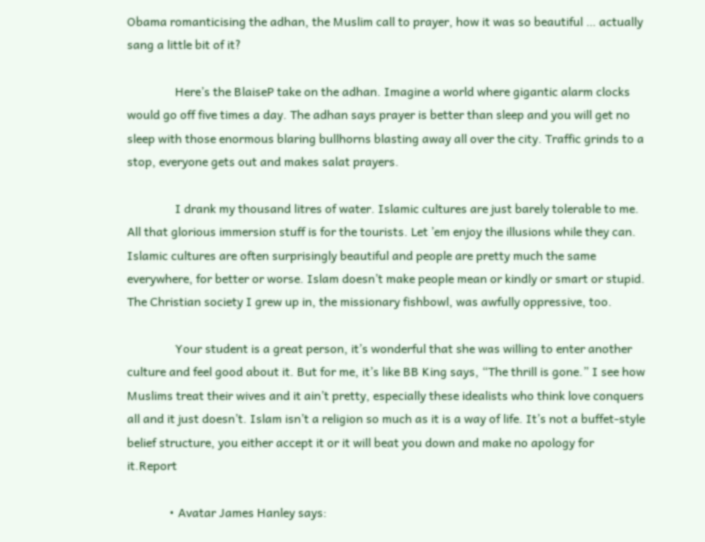Obama romanticising the adhan, the Muslim call to prayer, how it was so beautiful … actually sang a little bit of it?

                Here’s the BlaiseP take on the adhan. Imagine a world where gigantic alarm clocks would go off five times a day. The adhan says prayer is better than sleep and you will get no sleep with those enormous blaring bullhorns blasting away all over the city. Traffic grinds to a stop, everyone gets out and makes salat prayers.

                I drank my thousand litres of water. Islamic cultures are just barely tolerable to me. All that glorious immersion stuff is for the tourists. Let ’em enjoy the illusions while they can. Islamic cultures are often surprisingly beautiful and people are pretty much the same everywhere, for better or worse. Islam doesn’t make people mean or kindly or smart or stupid. The Christian society I grew up in, the missionary fishbowl, was awfully oppressive, too.

                Your student is a great person, it’s wonderful that she was willing to enter another culture and feel good about it. But for me, it’s like BB King says, “The thrill is gone.” I see how Muslims treat their wives and it ain’t pretty, especially these idealists who think love conquers all and it just doesn’t. Islam isn’t a religion so much as it is a way of life. It’s not a buffet-style belief structure, you either accept it or it will beat you down and make no apology for it.Report

              • Avatar James Hanley says: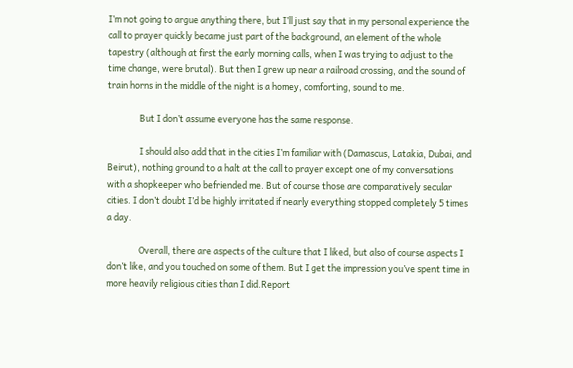I’m not going to argue anything there, but I’ll just say that in my personal experience the call to prayer quickly became just part of the background, an element of the whole tapestry (although at first the early morning calls, when I was trying to adjust to the time change, were brutal). But then I grew up near a railroad crossing, and the sound of train horns in the middle of the night is a homey, comforting, sound to me.

                But I don’t assume everyone has the same response.

                I should also add that in the cities I’m familiar with (Damascus, Latakia, Dubai, and Beirut), nothing ground to a halt at the call to prayer except one of my conversations with a shopkeeper who befriended me. But of course those are comparatively secular cities. I don’t doubt I’d be highly irritated if nearly everything stopped completely 5 times a day.

                Overall, there are aspects of the culture that I liked, but also of course aspects I don’t like, and you touched on some of them. But I get the impression you’ve spent time in more heavily religious cities than I did.Report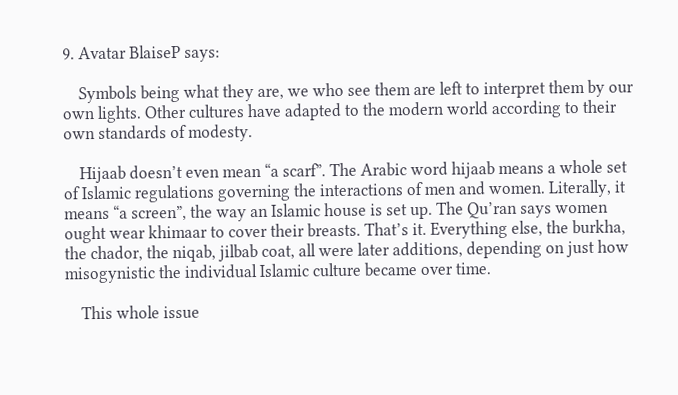9. Avatar BlaiseP says:

    Symbols being what they are, we who see them are left to interpret them by our own lights. Other cultures have adapted to the modern world according to their own standards of modesty.

    Hijaab doesn’t even mean “a scarf”. The Arabic word hijaab means a whole set of Islamic regulations governing the interactions of men and women. Literally, it means “a screen”, the way an Islamic house is set up. The Qu’ran says women ought wear khimaar to cover their breasts. That’s it. Everything else, the burkha, the chador, the niqab, jilbab coat, all were later additions, depending on just how misogynistic the individual Islamic culture became over time.

    This whole issue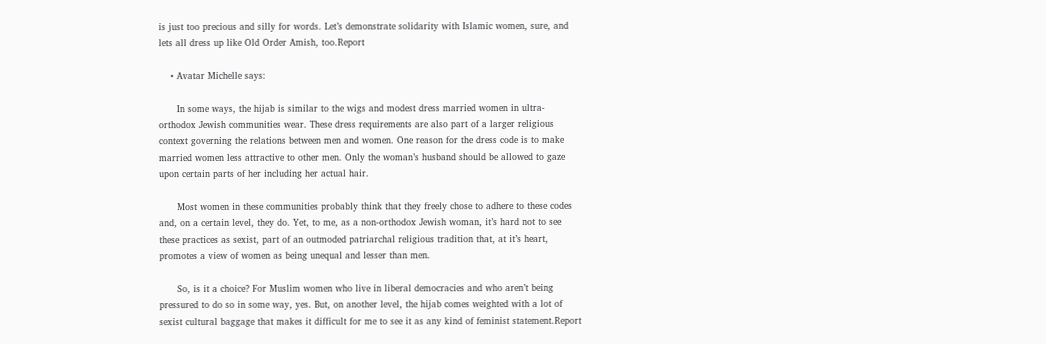is just too precious and silly for words. Let’s demonstrate solidarity with Islamic women, sure, and lets all dress up like Old Order Amish, too.Report

    • Avatar Michelle says:

      In some ways, the hijab is similar to the wigs and modest dress married women in ultra-orthodox Jewish communities wear. These dress requirements are also part of a larger religious context governing the relations between men and women. One reason for the dress code is to make married women less attractive to other men. Only the woman’s husband should be allowed to gaze upon certain parts of her including her actual hair.

      Most women in these communities probably think that they freely chose to adhere to these codes and, on a certain level, they do. Yet, to me, as a non-orthodox Jewish woman, it’s hard not to see these practices as sexist, part of an outmoded patriarchal religious tradition that, at it’s heart, promotes a view of women as being unequal and lesser than men.

      So, is it a choice? For Muslim women who live in liberal democracies and who aren’t being pressured to do so in some way, yes. But, on another level, the hijab comes weighted with a lot of sexist cultural baggage that makes it difficult for me to see it as any kind of feminist statement.Report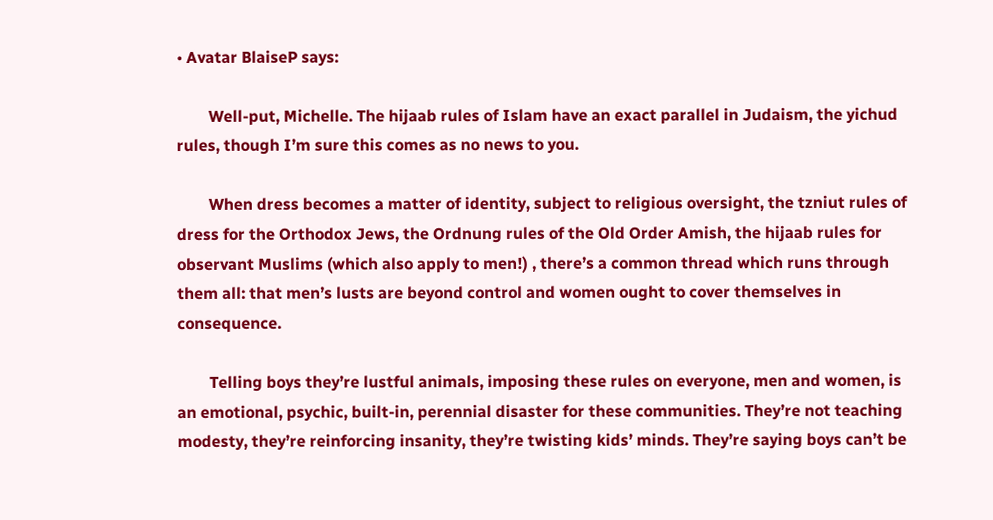• Avatar BlaiseP says:

        Well-put, Michelle. The hijaab rules of Islam have an exact parallel in Judaism, the yichud rules, though I’m sure this comes as no news to you.

        When dress becomes a matter of identity, subject to religious oversight, the tzniut rules of dress for the Orthodox Jews, the Ordnung rules of the Old Order Amish, the hijaab rules for observant Muslims (which also apply to men!) , there’s a common thread which runs through them all: that men’s lusts are beyond control and women ought to cover themselves in consequence.

        Telling boys they’re lustful animals, imposing these rules on everyone, men and women, is an emotional, psychic, built-in, perennial disaster for these communities. They’re not teaching modesty, they’re reinforcing insanity, they’re twisting kids’ minds. They’re saying boys can’t be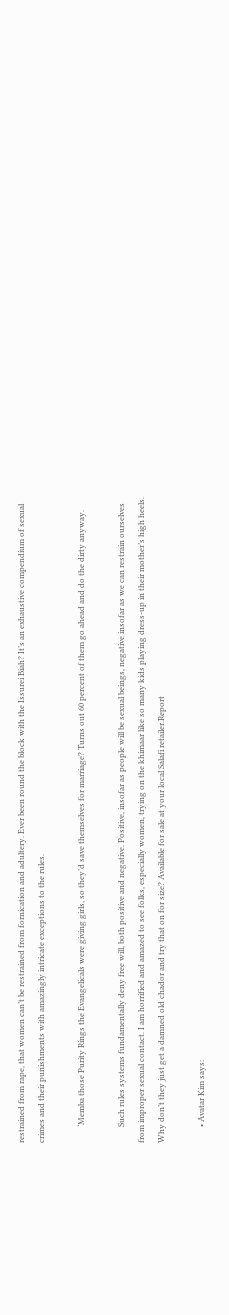restrained from rape, that women can’t be restrained from fornication and adultery. Ever been round the block with the Issurei Biah? It’s an exhaustive compendium of sexual crimes and their punishments with amazingly intricate exceptions to the rules.

        ‘Memba those Purity Rings the Evangelicals were giving girls, so they’d save themselves for marriage? Turns out 60 percent of them go ahead and do the dirty anyway.

        Such rules systems fundamentally deny free will, both positive and negative. Positive, insofar as people will be sexual beings, negative insofar as we can restrain ourselves from improper sexual contact. I am horrified and amazed to see folks, especially women, trying on the khimaar like so many kids playing dress-up in their mother’s high heels. Why don’t they just get a damned old chador and try that on for size? Available for sale at your local Salafi retailer.Report

        • Avatar Kim says: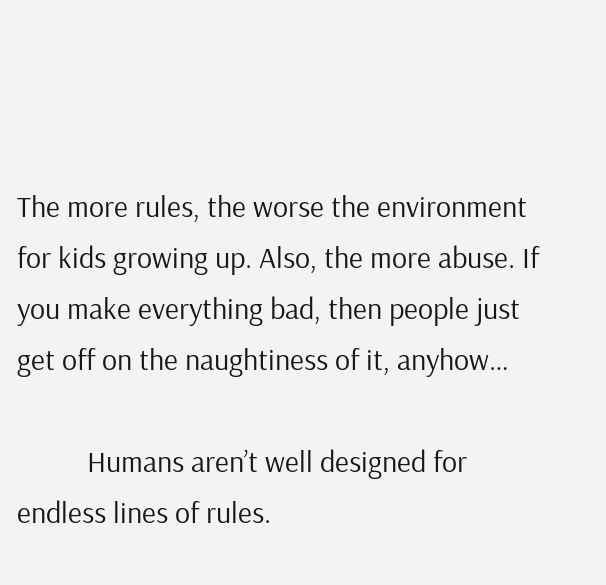The more rules, the worse the environment for kids growing up. Also, the more abuse. If you make everything bad, then people just get off on the naughtiness of it, anyhow…

          Humans aren’t well designed for endless lines of rules.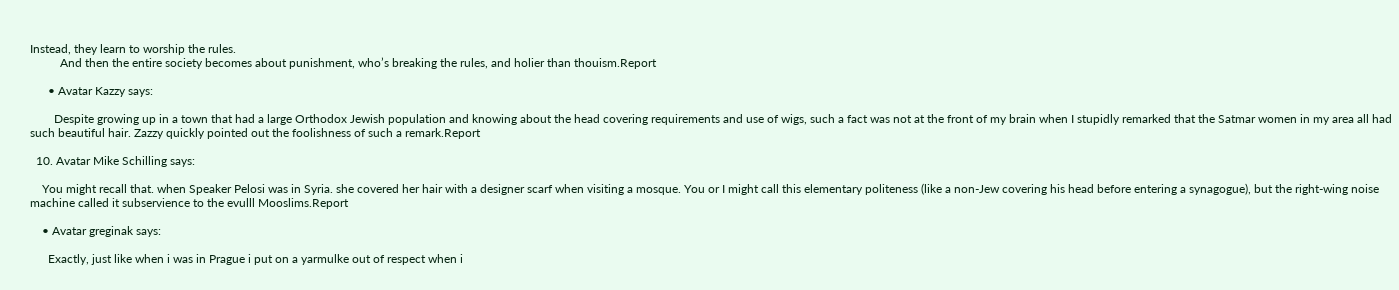Instead, they learn to worship the rules.
          And then the entire society becomes about punishment, who’s breaking the rules, and holier than thouism.Report

      • Avatar Kazzy says:

        Despite growing up in a town that had a large Orthodox Jewish population and knowing about the head covering requirements and use of wigs, such a fact was not at the front of my brain when I stupidly remarked that the Satmar women in my area all had such beautiful hair. Zazzy quickly pointed out the foolishness of such a remark.Report

  10. Avatar Mike Schilling says:

    You might recall that. when Speaker Pelosi was in Syria. she covered her hair with a designer scarf when visiting a mosque. You or I might call this elementary politeness (like a non-Jew covering his head before entering a synagogue), but the right-wing noise machine called it subservience to the evulll Mooslims.Report

    • Avatar greginak says:

      Exactly, just like when i was in Prague i put on a yarmulke out of respect when i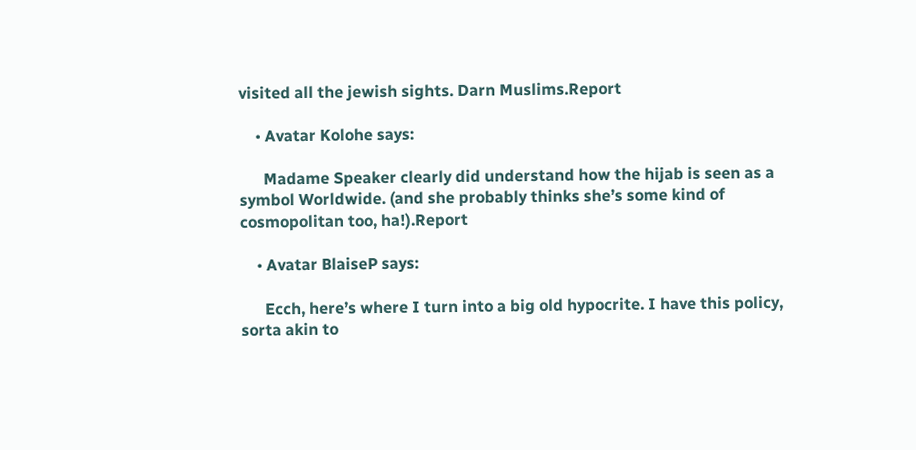visited all the jewish sights. Darn Muslims.Report

    • Avatar Kolohe says:

      Madame Speaker clearly did understand how the hijab is seen as a symbol Worldwide. (and she probably thinks she’s some kind of cosmopolitan too, ha!).Report

    • Avatar BlaiseP says:

      Ecch, here’s where I turn into a big old hypocrite. I have this policy, sorta akin to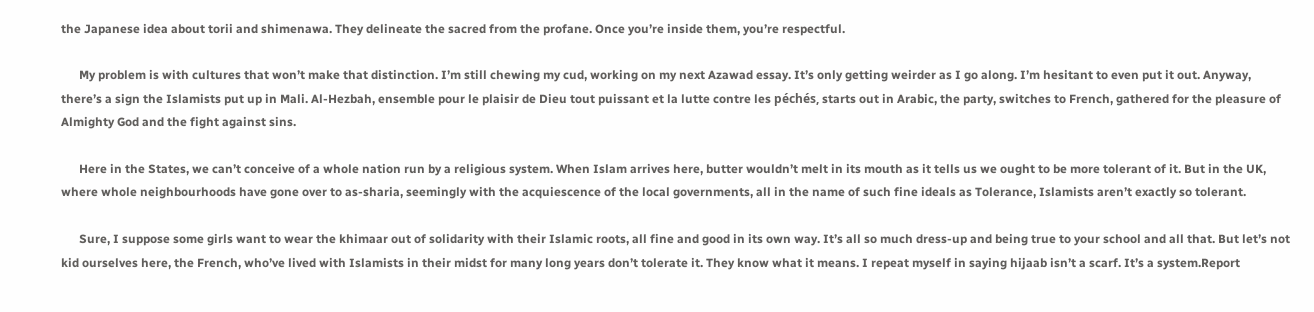the Japanese idea about torii and shimenawa. They delineate the sacred from the profane. Once you’re inside them, you’re respectful.

      My problem is with cultures that won’t make that distinction. I’m still chewing my cud, working on my next Azawad essay. It’s only getting weirder as I go along. I’m hesitant to even put it out. Anyway, there’s a sign the Islamists put up in Mali. Al-Hezbah, ensemble pour le plaisir de Dieu tout puissant et la lutte contre les péchés, starts out in Arabic, the party, switches to French, gathered for the pleasure of Almighty God and the fight against sins.

      Here in the States, we can’t conceive of a whole nation run by a religious system. When Islam arrives here, butter wouldn’t melt in its mouth as it tells us we ought to be more tolerant of it. But in the UK, where whole neighbourhoods have gone over to as-sharia, seemingly with the acquiescence of the local governments, all in the name of such fine ideals as Tolerance, Islamists aren’t exactly so tolerant.

      Sure, I suppose some girls want to wear the khimaar out of solidarity with their Islamic roots, all fine and good in its own way. It’s all so much dress-up and being true to your school and all that. But let’s not kid ourselves here, the French, who’ve lived with Islamists in their midst for many long years don’t tolerate it. They know what it means. I repeat myself in saying hijaab isn’t a scarf. It’s a system.Report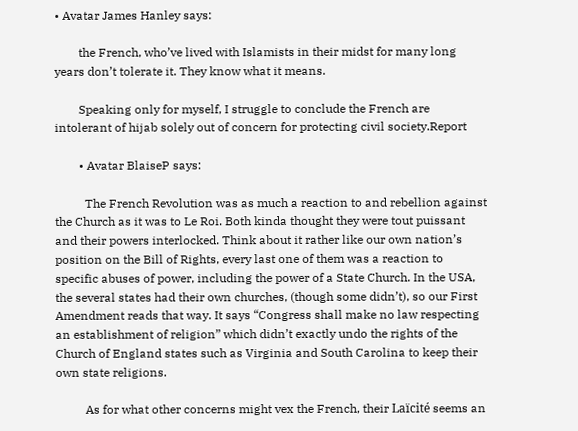• Avatar James Hanley says:

        the French, who’ve lived with Islamists in their midst for many long years don’t tolerate it. They know what it means.

        Speaking only for myself, I struggle to conclude the French are intolerant of hijab solely out of concern for protecting civil society.Report

        • Avatar BlaiseP says:

          The French Revolution was as much a reaction to and rebellion against the Church as it was to Le Roi. Both kinda thought they were tout puissant and their powers interlocked. Think about it rather like our own nation’s position on the Bill of Rights, every last one of them was a reaction to specific abuses of power, including the power of a State Church. In the USA, the several states had their own churches, (though some didn’t), so our First Amendment reads that way. It says “Congress shall make no law respecting an establishment of religion” which didn’t exactly undo the rights of the Church of England states such as Virginia and South Carolina to keep their own state religions.

          As for what other concerns might vex the French, their Laïcité seems an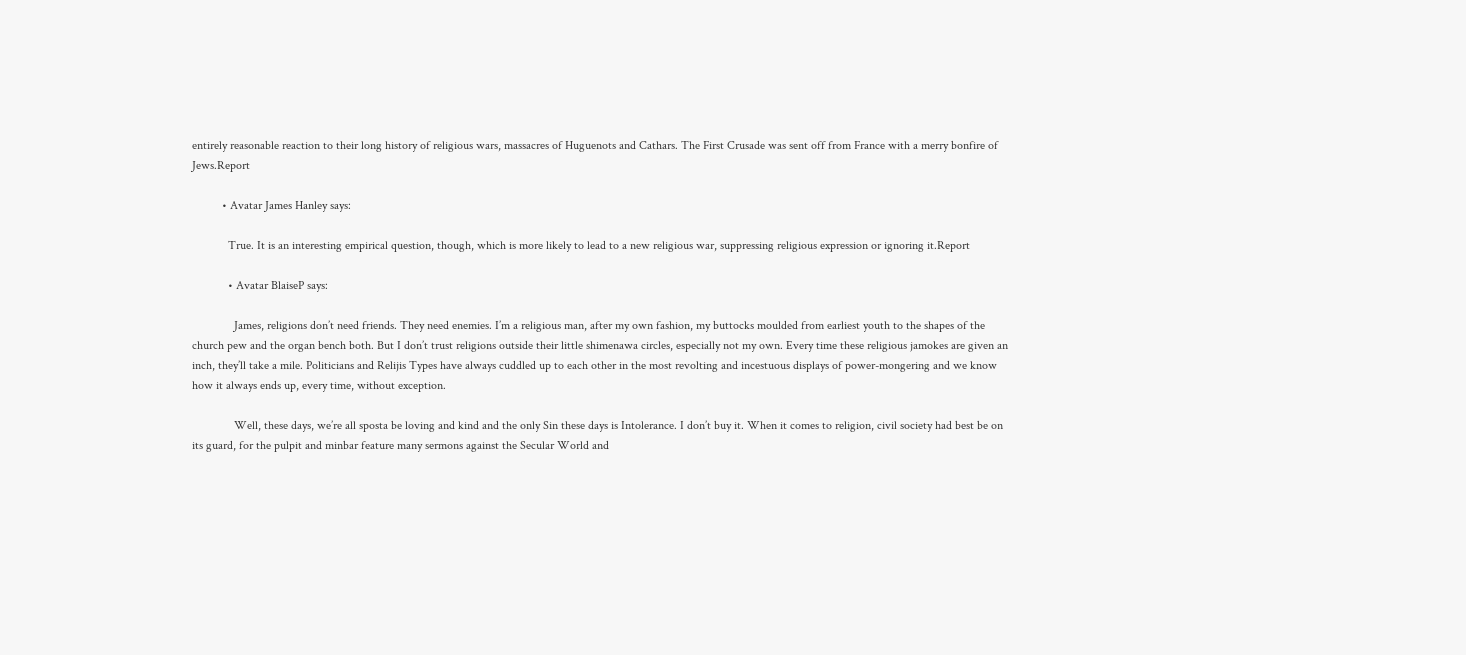entirely reasonable reaction to their long history of religious wars, massacres of Huguenots and Cathars. The First Crusade was sent off from France with a merry bonfire of Jews.Report

          • Avatar James Hanley says:

            True. It is an interesting empirical question, though, which is more likely to lead to a new religious war, suppressing religious expression or ignoring it.Report

            • Avatar BlaiseP says:

              James, religions don’t need friends. They need enemies. I’m a religious man, after my own fashion, my buttocks moulded from earliest youth to the shapes of the church pew and the organ bench both. But I don’t trust religions outside their little shimenawa circles, especially not my own. Every time these religious jamokes are given an inch, they’ll take a mile. Politicians and Relijis Types have always cuddled up to each other in the most revolting and incestuous displays of power-mongering and we know how it always ends up, every time, without exception.

              Well, these days, we’re all sposta be loving and kind and the only Sin these days is Intolerance. I don’t buy it. When it comes to religion, civil society had best be on its guard, for the pulpit and minbar feature many sermons against the Secular World and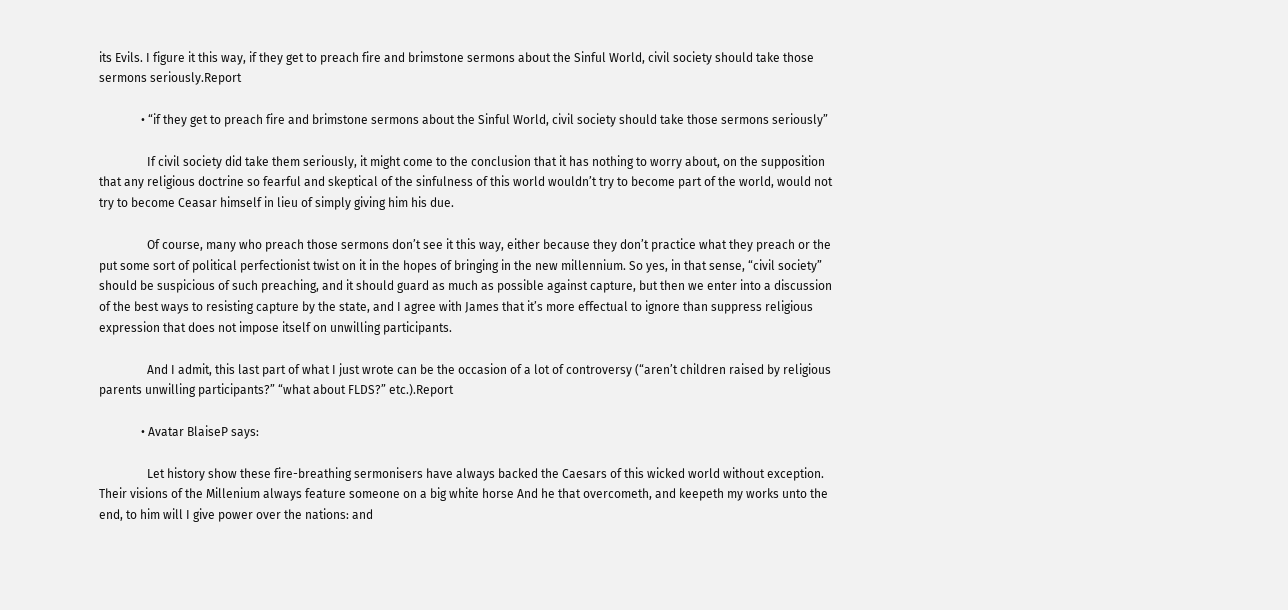its Evils. I figure it this way, if they get to preach fire and brimstone sermons about the Sinful World, civil society should take those sermons seriously.Report

              • “if they get to preach fire and brimstone sermons about the Sinful World, civil society should take those sermons seriously”

                If civil society did take them seriously, it might come to the conclusion that it has nothing to worry about, on the supposition that any religious doctrine so fearful and skeptical of the sinfulness of this world wouldn’t try to become part of the world, would not try to become Ceasar himself in lieu of simply giving him his due.

                Of course, many who preach those sermons don’t see it this way, either because they don’t practice what they preach or the put some sort of political perfectionist twist on it in the hopes of bringing in the new millennium. So yes, in that sense, “civil society” should be suspicious of such preaching, and it should guard as much as possible against capture, but then we enter into a discussion of the best ways to resisting capture by the state, and I agree with James that it’s more effectual to ignore than suppress religious expression that does not impose itself on unwilling participants.

                And I admit, this last part of what I just wrote can be the occasion of a lot of controversy (“aren’t children raised by religious parents unwilling participants?” “what about FLDS?” etc.).Report

              • Avatar BlaiseP says:

                Let history show these fire-breathing sermonisers have always backed the Caesars of this wicked world without exception. Their visions of the Millenium always feature someone on a big white horse And he that overcometh, and keepeth my works unto the end, to him will I give power over the nations: and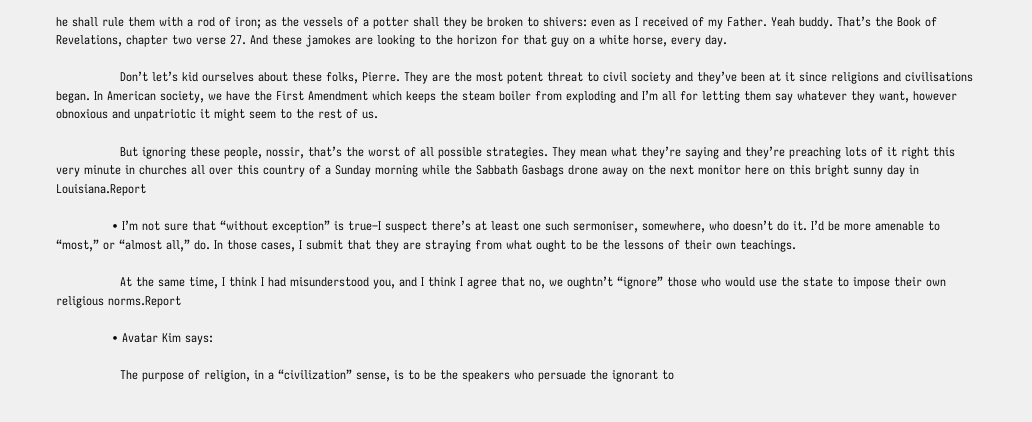he shall rule them with a rod of iron; as the vessels of a potter shall they be broken to shivers: even as I received of my Father. Yeah buddy. That’s the Book of Revelations, chapter two verse 27. And these jamokes are looking to the horizon for that guy on a white horse, every day.

                Don’t let’s kid ourselves about these folks, Pierre. They are the most potent threat to civil society and they’ve been at it since religions and civilisations began. In American society, we have the First Amendment which keeps the steam boiler from exploding and I’m all for letting them say whatever they want, however obnoxious and unpatriotic it might seem to the rest of us.

                But ignoring these people, nossir, that’s the worst of all possible strategies. They mean what they’re saying and they’re preaching lots of it right this very minute in churches all over this country of a Sunday morning while the Sabbath Gasbags drone away on the next monitor here on this bright sunny day in Louisiana.Report

              • I’m not sure that “without exception” is true–I suspect there’s at least one such sermoniser, somewhere, who doesn’t do it. I’d be more amenable to “most,” or “almost all,” do. In those cases, I submit that they are straying from what ought to be the lessons of their own teachings.

                At the same time, I think I had misunderstood you, and I think I agree that no, we oughtn’t “ignore” those who would use the state to impose their own religious norms.Report

              • Avatar Kim says:

                The purpose of religion, in a “civilization” sense, is to be the speakers who persuade the ignorant to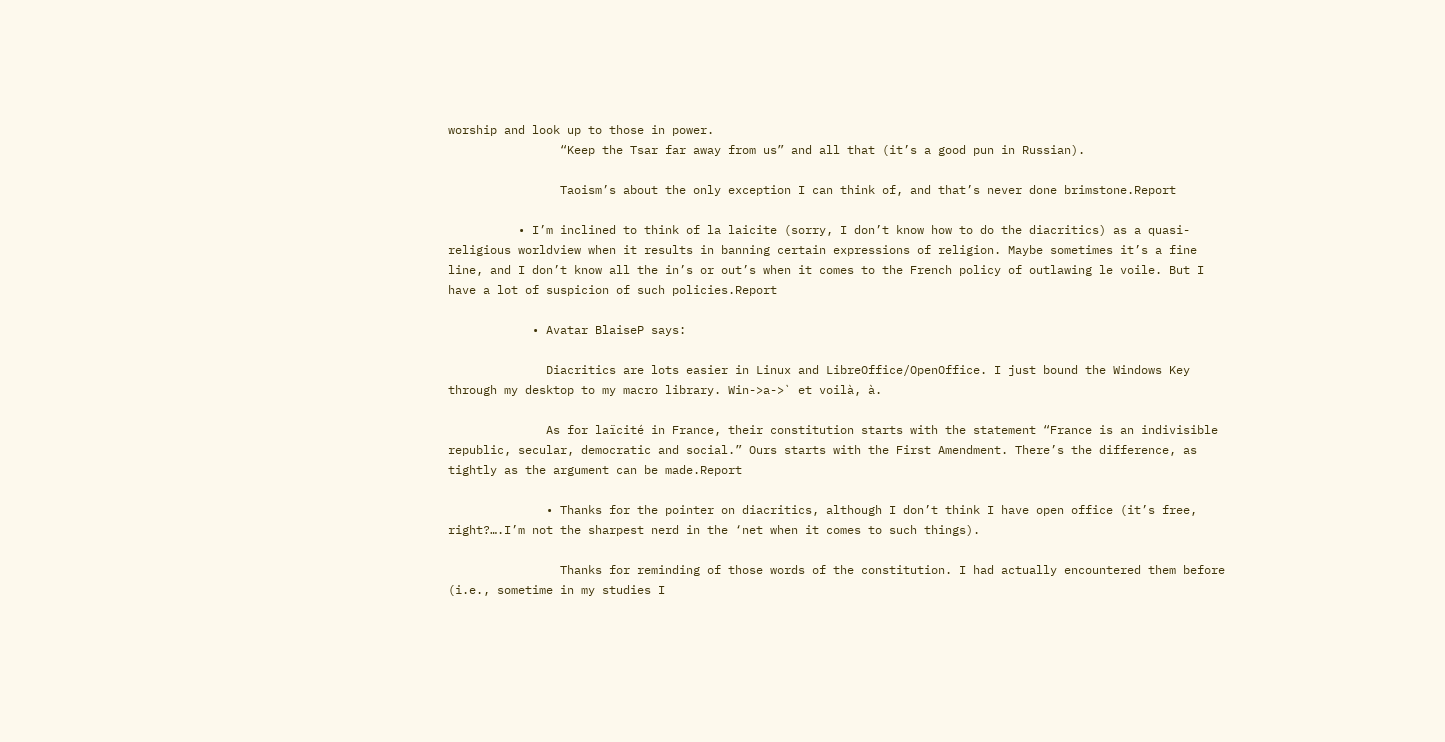worship and look up to those in power.
                “Keep the Tsar far away from us” and all that (it’s a good pun in Russian).

                Taoism’s about the only exception I can think of, and that’s never done brimstone.Report

          • I’m inclined to think of la laicite (sorry, I don’t know how to do the diacritics) as a quasi-religious worldview when it results in banning certain expressions of religion. Maybe sometimes it’s a fine line, and I don’t know all the in’s or out’s when it comes to the French policy of outlawing le voile. But I have a lot of suspicion of such policies.Report

            • Avatar BlaiseP says:

              Diacritics are lots easier in Linux and LibreOffice/OpenOffice. I just bound the Windows Key through my desktop to my macro library. Win->a->` et voilà, à.

              As for laïcité in France, their constitution starts with the statement “France is an indivisible republic, secular, democratic and social.” Ours starts with the First Amendment. There’s the difference, as tightly as the argument can be made.Report

              • Thanks for the pointer on diacritics, although I don’t think I have open office (it’s free, right?….I’m not the sharpest nerd in the ‘net when it comes to such things).

                Thanks for reminding of those words of the constitution. I had actually encountered them before (i.e., sometime in my studies I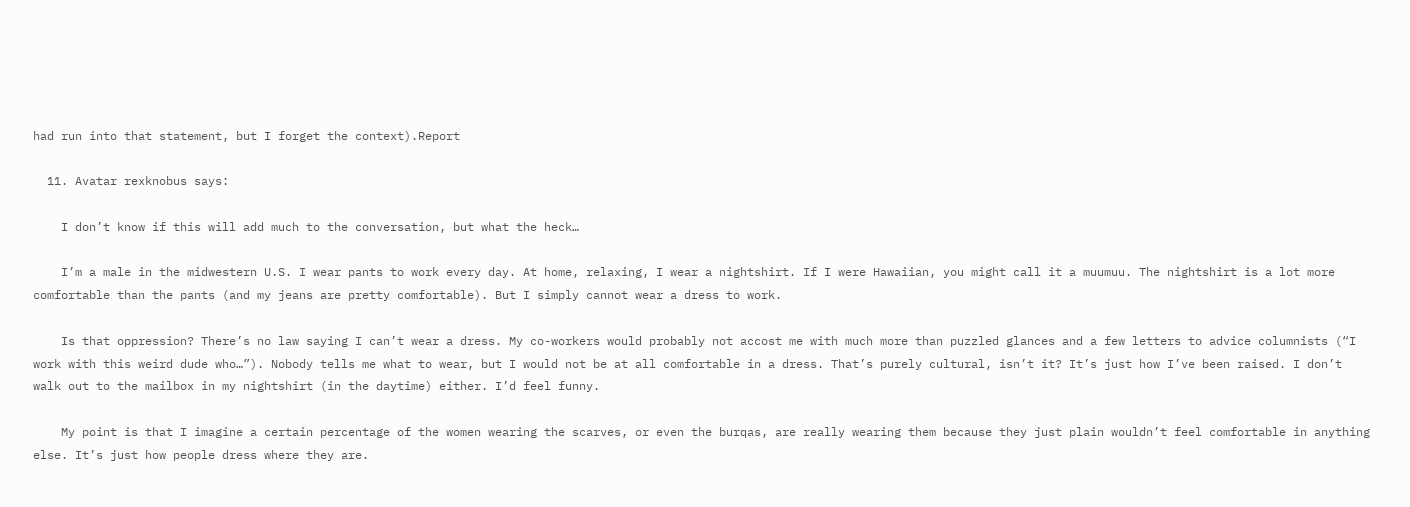had run into that statement, but I forget the context).Report

  11. Avatar rexknobus says:

    I don’t know if this will add much to the conversation, but what the heck…

    I’m a male in the midwestern U.S. I wear pants to work every day. At home, relaxing, I wear a nightshirt. If I were Hawaiian, you might call it a muumuu. The nightshirt is a lot more comfortable than the pants (and my jeans are pretty comfortable). But I simply cannot wear a dress to work.

    Is that oppression? There’s no law saying I can’t wear a dress. My co-workers would probably not accost me with much more than puzzled glances and a few letters to advice columnists (“I work with this weird dude who…”). Nobody tells me what to wear, but I would not be at all comfortable in a dress. That’s purely cultural, isn’t it? It’s just how I’ve been raised. I don’t walk out to the mailbox in my nightshirt (in the daytime) either. I’d feel funny.

    My point is that I imagine a certain percentage of the women wearing the scarves, or even the burqas, are really wearing them because they just plain wouldn’t feel comfortable in anything else. It’s just how people dress where they are.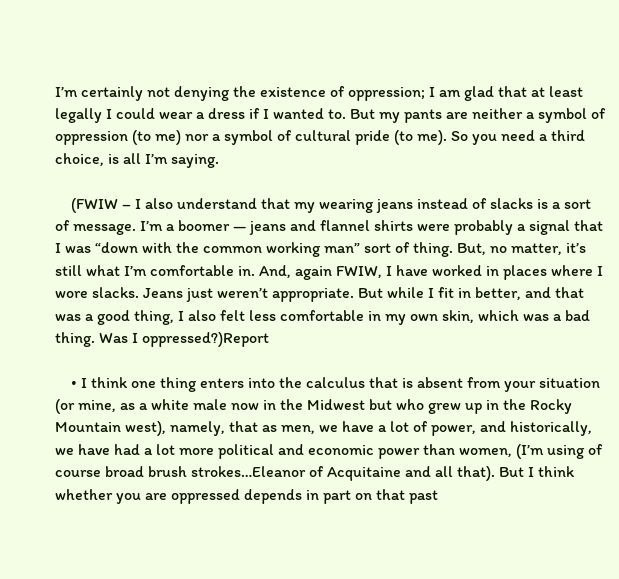I’m certainly not denying the existence of oppression; I am glad that at least legally I could wear a dress if I wanted to. But my pants are neither a symbol of oppression (to me) nor a symbol of cultural pride (to me). So you need a third choice, is all I’m saying.

    (FWIW – I also understand that my wearing jeans instead of slacks is a sort of message. I’m a boomer — jeans and flannel shirts were probably a signal that I was “down with the common working man” sort of thing. But, no matter, it’s still what I’m comfortable in. And, again FWIW, I have worked in places where I wore slacks. Jeans just weren’t appropriate. But while I fit in better, and that was a good thing, I also felt less comfortable in my own skin, which was a bad thing. Was I oppressed?)Report

    • I think one thing enters into the calculus that is absent from your situation (or mine, as a white male now in the Midwest but who grew up in the Rocky Mountain west), namely, that as men, we have a lot of power, and historically, we have had a lot more political and economic power than women, (I’m using of course broad brush strokes…Eleanor of Acquitaine and all that). But I think whether you are oppressed depends in part on that past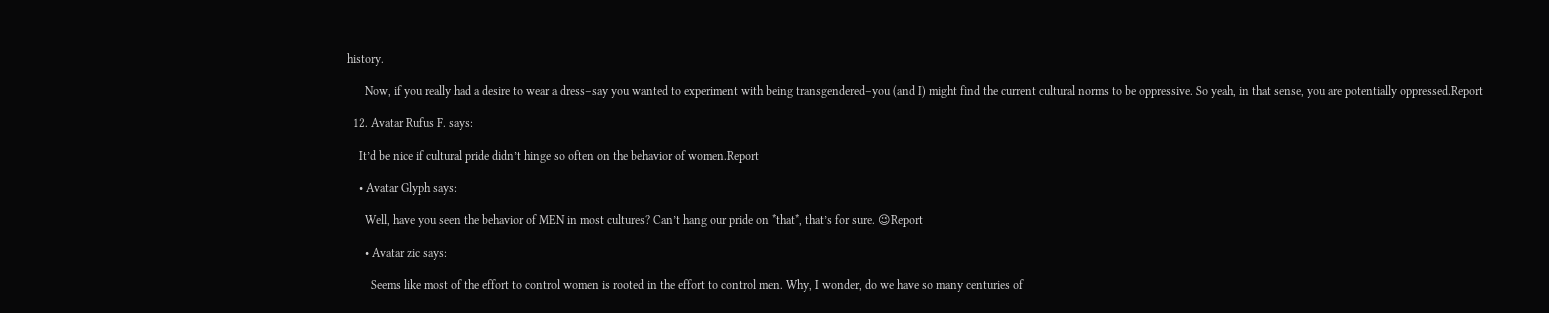history.

      Now, if you really had a desire to wear a dress–say you wanted to experiment with being transgendered–you (and I) might find the current cultural norms to be oppressive. So yeah, in that sense, you are potentially oppressed.Report

  12. Avatar Rufus F. says:

    It’d be nice if cultural pride didn’t hinge so often on the behavior of women.Report

    • Avatar Glyph says:

      Well, have you seen the behavior of MEN in most cultures? Can’t hang our pride on *that*, that’s for sure. 😉Report

      • Avatar zic says:

        Seems like most of the effort to control women is rooted in the effort to control men. Why, I wonder, do we have so many centuries of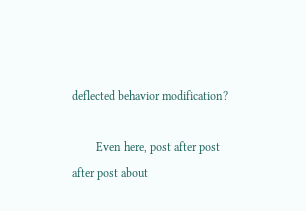deflected behavior modification?

        Even here, post after post after post about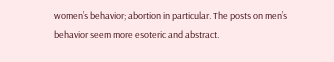women’s behavior; abortion in particular. The posts on men’s behavior seem more esoteric and abstract.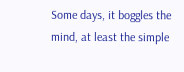Some days, it boggles the mind, at least the simple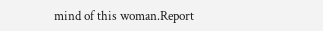mind of this woman.Report